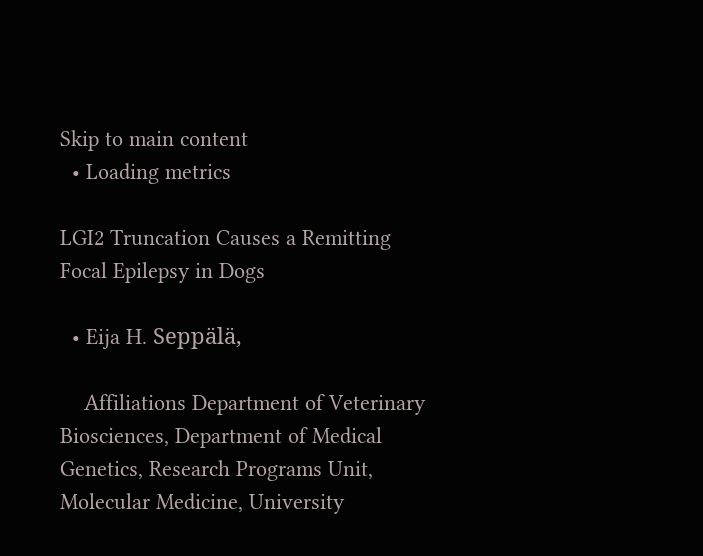Skip to main content
  • Loading metrics

LGI2 Truncation Causes a Remitting Focal Epilepsy in Dogs

  • Eija H. Seppälä,

    Affiliations Department of Veterinary Biosciences, Department of Medical Genetics, Research Programs Unit, Molecular Medicine, University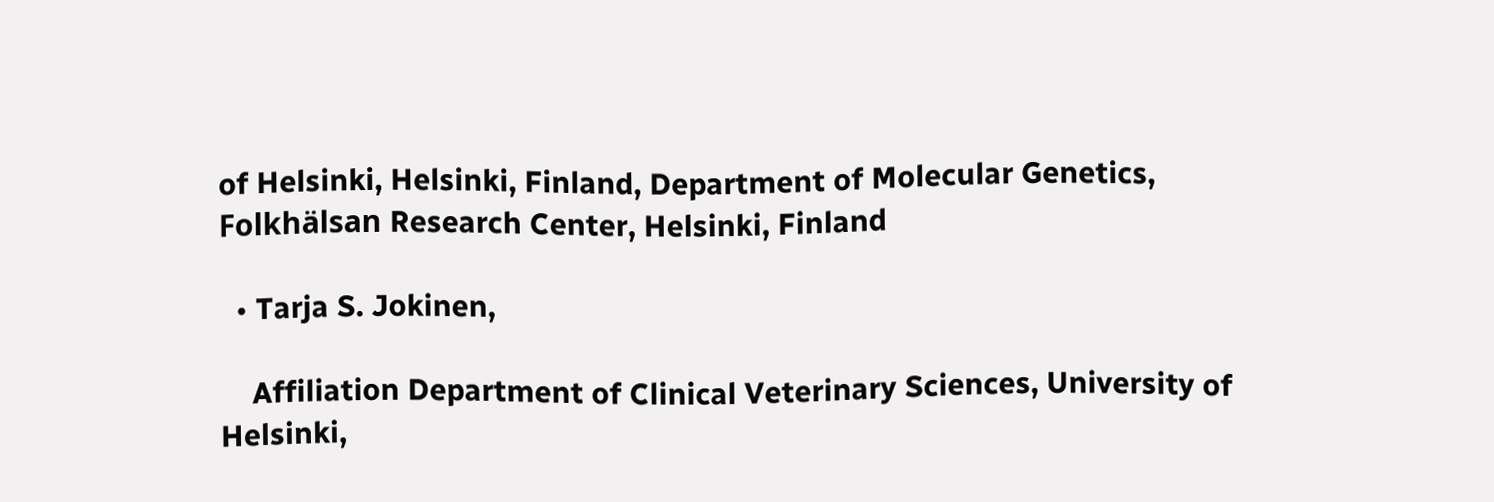of Helsinki, Helsinki, Finland, Department of Molecular Genetics, Folkhälsan Research Center, Helsinki, Finland

  • Tarja S. Jokinen,

    Affiliation Department of Clinical Veterinary Sciences, University of Helsinki,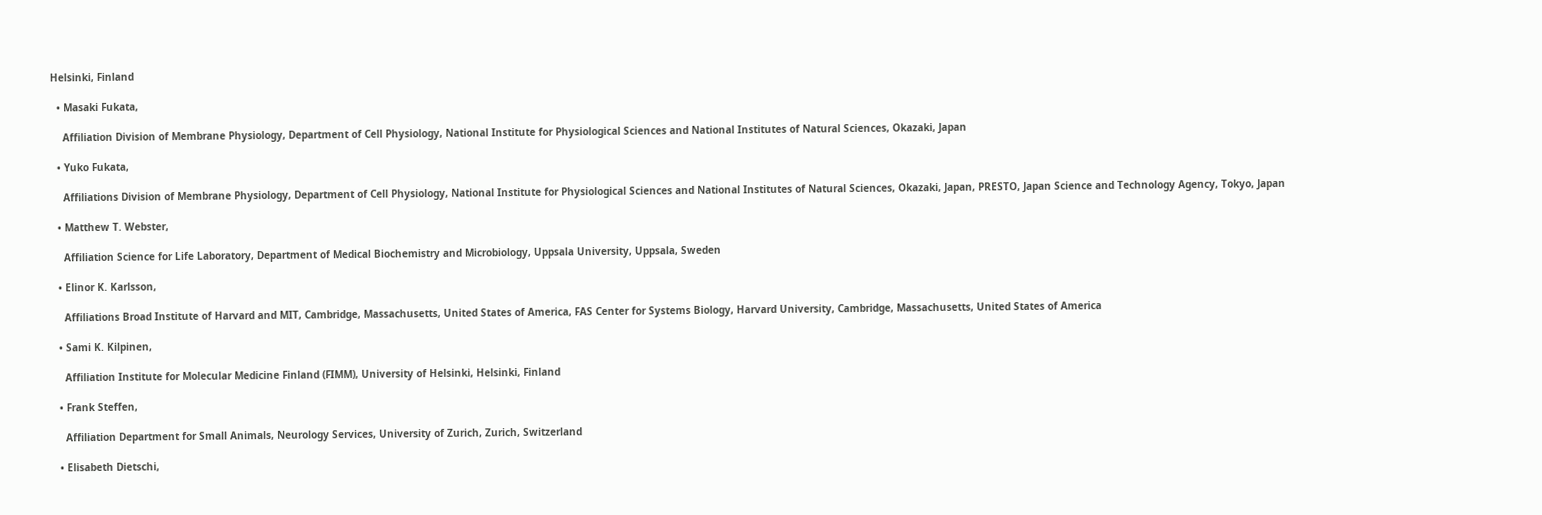Helsinki, Finland

  • Masaki Fukata,

    Affiliation Division of Membrane Physiology, Department of Cell Physiology, National Institute for Physiological Sciences and National Institutes of Natural Sciences, Okazaki, Japan

  • Yuko Fukata,

    Affiliations Division of Membrane Physiology, Department of Cell Physiology, National Institute for Physiological Sciences and National Institutes of Natural Sciences, Okazaki, Japan, PRESTO, Japan Science and Technology Agency, Tokyo, Japan

  • Matthew T. Webster,

    Affiliation Science for Life Laboratory, Department of Medical Biochemistry and Microbiology, Uppsala University, Uppsala, Sweden

  • Elinor K. Karlsson,

    Affiliations Broad Institute of Harvard and MIT, Cambridge, Massachusetts, United States of America, FAS Center for Systems Biology, Harvard University, Cambridge, Massachusetts, United States of America

  • Sami K. Kilpinen,

    Affiliation Institute for Molecular Medicine Finland (FIMM), University of Helsinki, Helsinki, Finland

  • Frank Steffen,

    Affiliation Department for Small Animals, Neurology Services, University of Zurich, Zurich, Switzerland

  • Elisabeth Dietschi,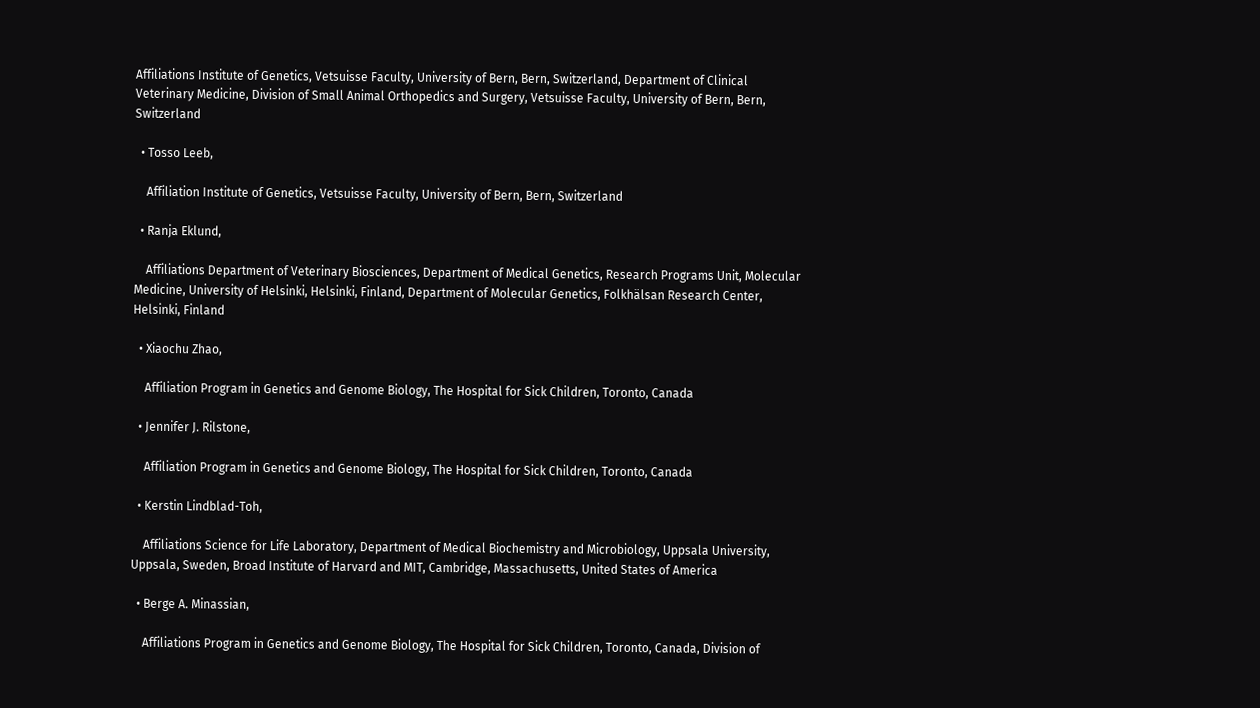Affiliations Institute of Genetics, Vetsuisse Faculty, University of Bern, Bern, Switzerland, Department of Clinical Veterinary Medicine, Division of Small Animal Orthopedics and Surgery, Vetsuisse Faculty, University of Bern, Bern, Switzerland

  • Tosso Leeb,

    Affiliation Institute of Genetics, Vetsuisse Faculty, University of Bern, Bern, Switzerland

  • Ranja Eklund,

    Affiliations Department of Veterinary Biosciences, Department of Medical Genetics, Research Programs Unit, Molecular Medicine, University of Helsinki, Helsinki, Finland, Department of Molecular Genetics, Folkhälsan Research Center, Helsinki, Finland

  • Xiaochu Zhao,

    Affiliation Program in Genetics and Genome Biology, The Hospital for Sick Children, Toronto, Canada

  • Jennifer J. Rilstone,

    Affiliation Program in Genetics and Genome Biology, The Hospital for Sick Children, Toronto, Canada

  • Kerstin Lindblad-Toh,

    Affiliations Science for Life Laboratory, Department of Medical Biochemistry and Microbiology, Uppsala University, Uppsala, Sweden, Broad Institute of Harvard and MIT, Cambridge, Massachusetts, United States of America

  • Berge A. Minassian,

    Affiliations Program in Genetics and Genome Biology, The Hospital for Sick Children, Toronto, Canada, Division of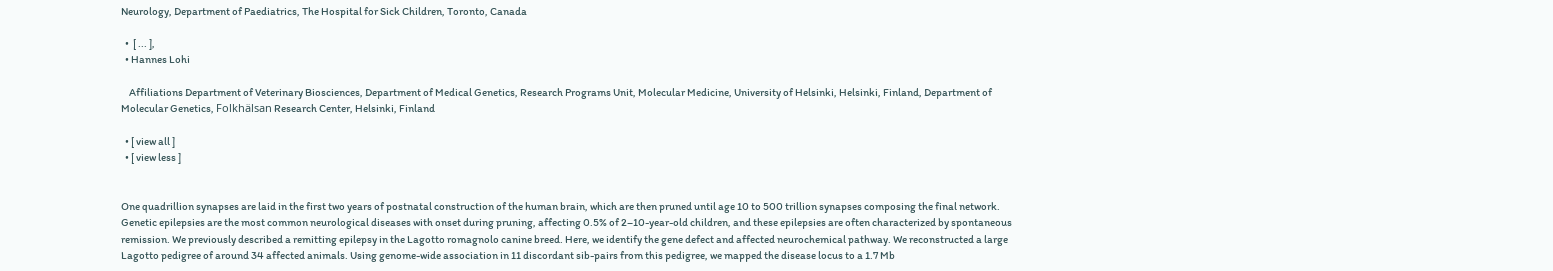Neurology, Department of Paediatrics, The Hospital for Sick Children, Toronto, Canada

  •  [ ... ],
  • Hannes Lohi

    Affiliations Department of Veterinary Biosciences, Department of Medical Genetics, Research Programs Unit, Molecular Medicine, University of Helsinki, Helsinki, Finland, Department of Molecular Genetics, Folkhälsan Research Center, Helsinki, Finland

  • [ view all ]
  • [ view less ]


One quadrillion synapses are laid in the first two years of postnatal construction of the human brain, which are then pruned until age 10 to 500 trillion synapses composing the final network. Genetic epilepsies are the most common neurological diseases with onset during pruning, affecting 0.5% of 2–10-year-old children, and these epilepsies are often characterized by spontaneous remission. We previously described a remitting epilepsy in the Lagotto romagnolo canine breed. Here, we identify the gene defect and affected neurochemical pathway. We reconstructed a large Lagotto pedigree of around 34 affected animals. Using genome-wide association in 11 discordant sib-pairs from this pedigree, we mapped the disease locus to a 1.7 Mb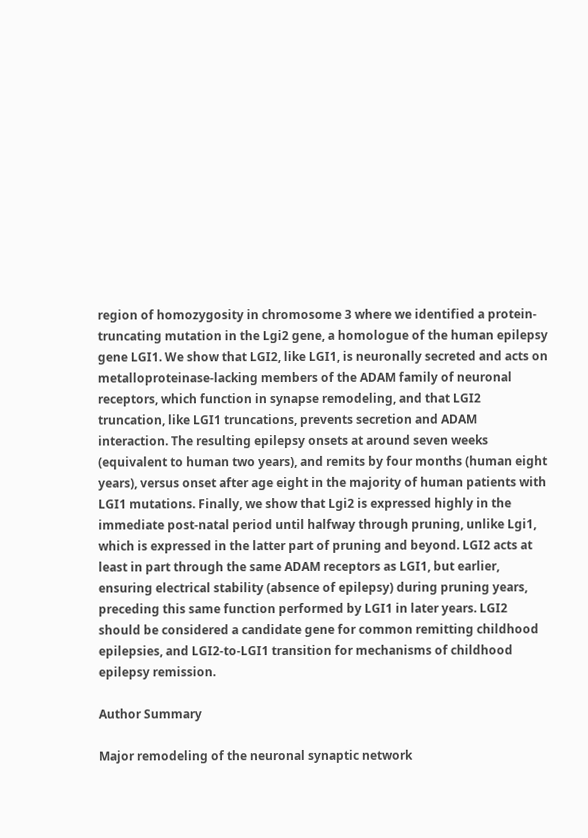region of homozygosity in chromosome 3 where we identified a protein-truncating mutation in the Lgi2 gene, a homologue of the human epilepsy gene LGI1. We show that LGI2, like LGI1, is neuronally secreted and acts on metalloproteinase-lacking members of the ADAM family of neuronal receptors, which function in synapse remodeling, and that LGI2 truncation, like LGI1 truncations, prevents secretion and ADAM interaction. The resulting epilepsy onsets at around seven weeks (equivalent to human two years), and remits by four months (human eight years), versus onset after age eight in the majority of human patients with LGI1 mutations. Finally, we show that Lgi2 is expressed highly in the immediate post-natal period until halfway through pruning, unlike Lgi1, which is expressed in the latter part of pruning and beyond. LGI2 acts at least in part through the same ADAM receptors as LGI1, but earlier, ensuring electrical stability (absence of epilepsy) during pruning years, preceding this same function performed by LGI1 in later years. LGI2 should be considered a candidate gene for common remitting childhood epilepsies, and LGI2-to-LGI1 transition for mechanisms of childhood epilepsy remission.

Author Summary

Major remodeling of the neuronal synaptic network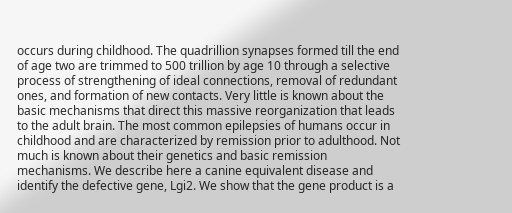occurs during childhood. The quadrillion synapses formed till the end of age two are trimmed to 500 trillion by age 10 through a selective process of strengthening of ideal connections, removal of redundant ones, and formation of new contacts. Very little is known about the basic mechanisms that direct this massive reorganization that leads to the adult brain. The most common epilepsies of humans occur in childhood and are characterized by remission prior to adulthood. Not much is known about their genetics and basic remission mechanisms. We describe here a canine equivalent disease and identify the defective gene, Lgi2. We show that the gene product is a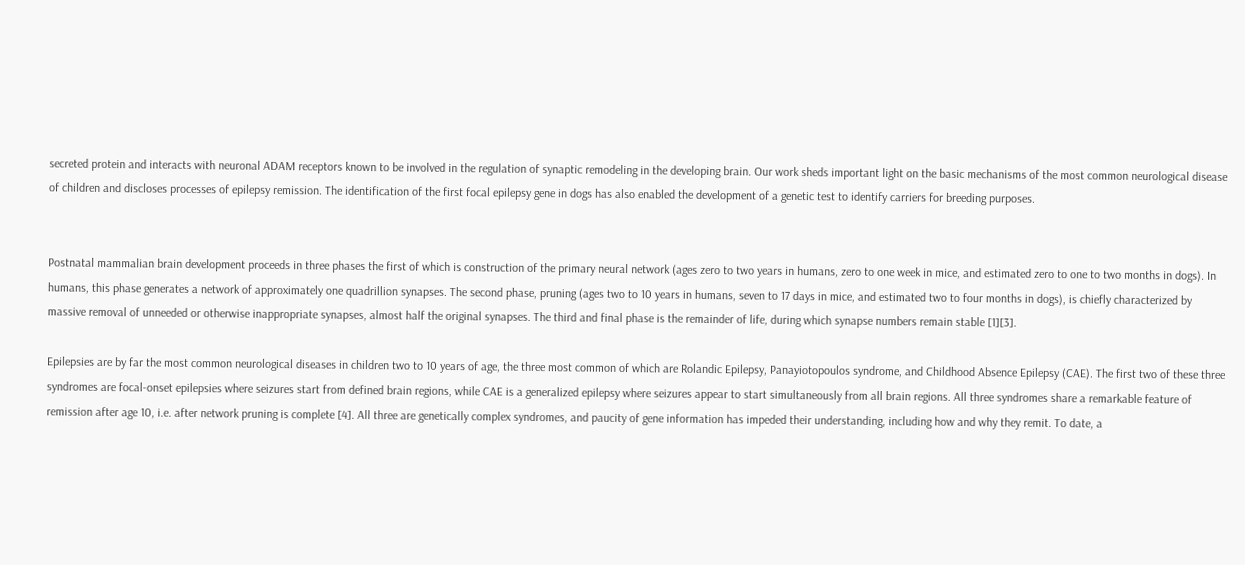secreted protein and interacts with neuronal ADAM receptors known to be involved in the regulation of synaptic remodeling in the developing brain. Our work sheds important light on the basic mechanisms of the most common neurological disease of children and discloses processes of epilepsy remission. The identification of the first focal epilepsy gene in dogs has also enabled the development of a genetic test to identify carriers for breeding purposes.


Postnatal mammalian brain development proceeds in three phases the first of which is construction of the primary neural network (ages zero to two years in humans, zero to one week in mice, and estimated zero to one to two months in dogs). In humans, this phase generates a network of approximately one quadrillion synapses. The second phase, pruning (ages two to 10 years in humans, seven to 17 days in mice, and estimated two to four months in dogs), is chiefly characterized by massive removal of unneeded or otherwise inappropriate synapses, almost half the original synapses. The third and final phase is the remainder of life, during which synapse numbers remain stable [1][3].

Epilepsies are by far the most common neurological diseases in children two to 10 years of age, the three most common of which are Rolandic Epilepsy, Panayiotopoulos syndrome, and Childhood Absence Epilepsy (CAE). The first two of these three syndromes are focal-onset epilepsies where seizures start from defined brain regions, while CAE is a generalized epilepsy where seizures appear to start simultaneously from all brain regions. All three syndromes share a remarkable feature of remission after age 10, i.e. after network pruning is complete [4]. All three are genetically complex syndromes, and paucity of gene information has impeded their understanding, including how and why they remit. To date, a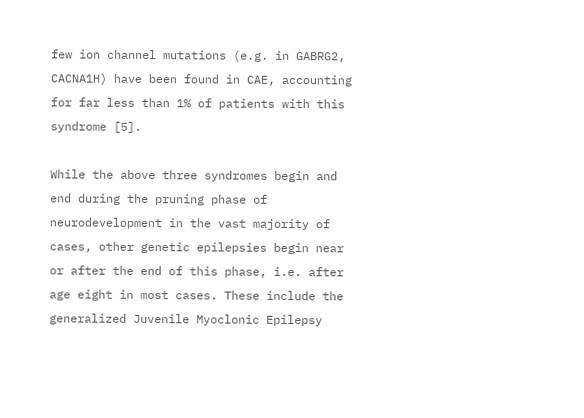few ion channel mutations (e.g. in GABRG2, CACNA1H) have been found in CAE, accounting for far less than 1% of patients with this syndrome [5].

While the above three syndromes begin and end during the pruning phase of neurodevelopment in the vast majority of cases, other genetic epilepsies begin near or after the end of this phase, i.e. after age eight in most cases. These include the generalized Juvenile Myoclonic Epilepsy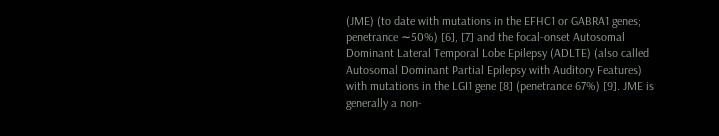(JME) (to date with mutations in the EFHC1 or GABRA1 genes; penetrance ∼50%) [6], [7] and the focal-onset Autosomal Dominant Lateral Temporal Lobe Epilepsy (ADLTE) (also called Autosomal Dominant Partial Epilepsy with Auditory Features) with mutations in the LGI1 gene [8] (penetrance 67%) [9]. JME is generally a non-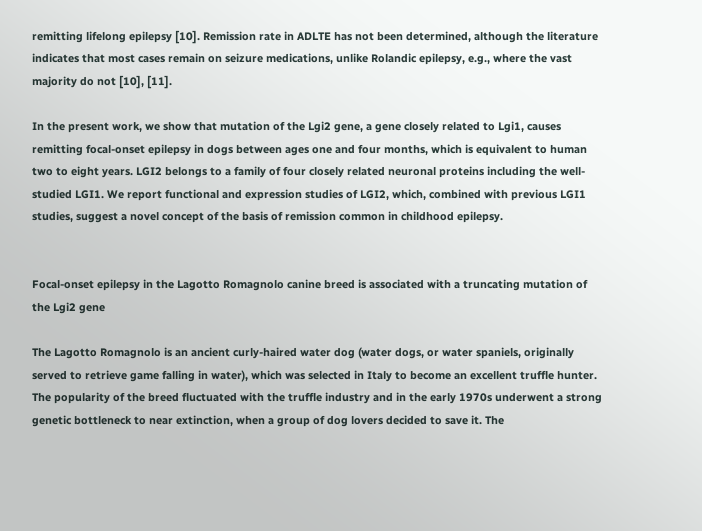remitting lifelong epilepsy [10]. Remission rate in ADLTE has not been determined, although the literature indicates that most cases remain on seizure medications, unlike Rolandic epilepsy, e.g., where the vast majority do not [10], [11].

In the present work, we show that mutation of the Lgi2 gene, a gene closely related to Lgi1, causes remitting focal-onset epilepsy in dogs between ages one and four months, which is equivalent to human two to eight years. LGI2 belongs to a family of four closely related neuronal proteins including the well-studied LGI1. We report functional and expression studies of LGI2, which, combined with previous LGI1 studies, suggest a novel concept of the basis of remission common in childhood epilepsy.


Focal-onset epilepsy in the Lagotto Romagnolo canine breed is associated with a truncating mutation of the Lgi2 gene

The Lagotto Romagnolo is an ancient curly-haired water dog (water dogs, or water spaniels, originally served to retrieve game falling in water), which was selected in Italy to become an excellent truffle hunter. The popularity of the breed fluctuated with the truffle industry and in the early 1970s underwent a strong genetic bottleneck to near extinction, when a group of dog lovers decided to save it. The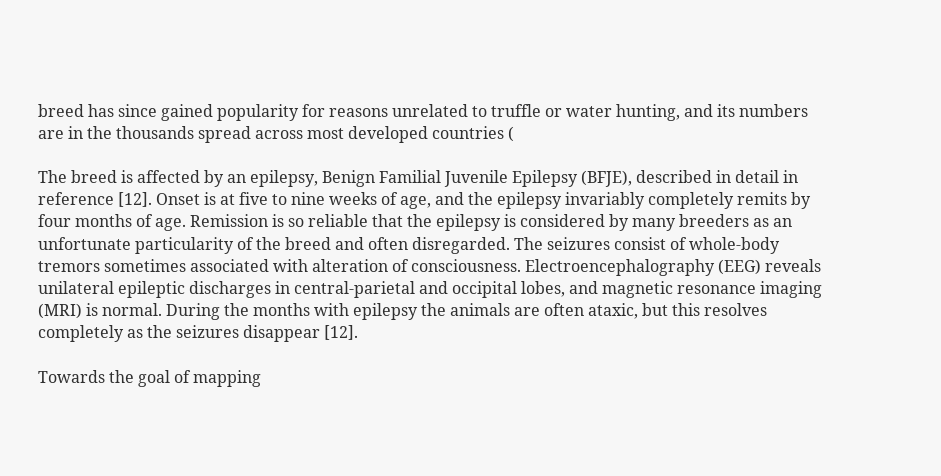breed has since gained popularity for reasons unrelated to truffle or water hunting, and its numbers are in the thousands spread across most developed countries (

The breed is affected by an epilepsy, Benign Familial Juvenile Epilepsy (BFJE), described in detail in reference [12]. Onset is at five to nine weeks of age, and the epilepsy invariably completely remits by four months of age. Remission is so reliable that the epilepsy is considered by many breeders as an unfortunate particularity of the breed and often disregarded. The seizures consist of whole-body tremors sometimes associated with alteration of consciousness. Electroencephalography (EEG) reveals unilateral epileptic discharges in central-parietal and occipital lobes, and magnetic resonance imaging (MRI) is normal. During the months with epilepsy the animals are often ataxic, but this resolves completely as the seizures disappear [12].

Towards the goal of mapping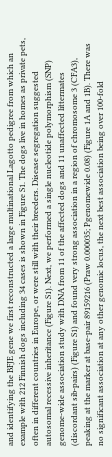and identifying the BFJE gene we first reconstructed a large multinational Lagotto pedigree from which an example with 212 Finnish dogs including 34 cases is shown in Figure S1. The dogs live in homes as private pets, often in different countries in Europe, or were still with their breeders. Disease segregation suggested autosomal recessive inheritance (Figure S1). Next, we performed a single nucleotide polymorphism (SNP) genome-wide association study with DNA from 11 of the affected dogs and 11 unaffected littermates (discordant sib-pairs) (Figure S1) and found very strong association in a region of chromosome 3 (CFA3), peaking at the marker at base-pair 89159216 (Praw 0.000035; Pgenomewide 0.08) (Figure 1A and 1B). There was no significant association at any other genomic locus, the next best association being over 100-fold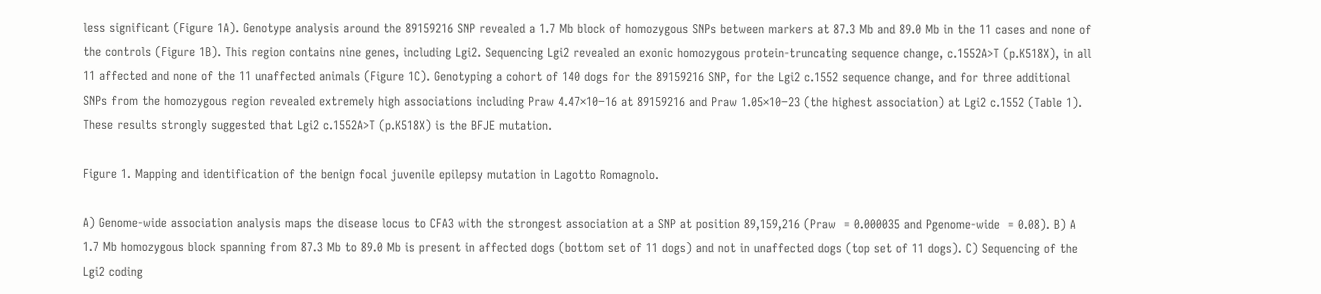less significant (Figure 1A). Genotype analysis around the 89159216 SNP revealed a 1.7 Mb block of homozygous SNPs between markers at 87.3 Mb and 89.0 Mb in the 11 cases and none of the controls (Figure 1B). This region contains nine genes, including Lgi2. Sequencing Lgi2 revealed an exonic homozygous protein-truncating sequence change, c.1552A>T (p.K518X), in all 11 affected and none of the 11 unaffected animals (Figure 1C). Genotyping a cohort of 140 dogs for the 89159216 SNP, for the Lgi2 c.1552 sequence change, and for three additional SNPs from the homozygous region revealed extremely high associations including Praw 4.47×10−16 at 89159216 and Praw 1.05×10−23 (the highest association) at Lgi2 c.1552 (Table 1). These results strongly suggested that Lgi2 c.1552A>T (p.K518X) is the BFJE mutation.

Figure 1. Mapping and identification of the benign focal juvenile epilepsy mutation in Lagotto Romagnolo.

A) Genome-wide association analysis maps the disease locus to CFA3 with the strongest association at a SNP at position 89,159,216 (Praw  = 0.000035 and Pgenome-wide  = 0.08). B) A 1.7 Mb homozygous block spanning from 87.3 Mb to 89.0 Mb is present in affected dogs (bottom set of 11 dogs) and not in unaffected dogs (top set of 11 dogs). C) Sequencing of the Lgi2 coding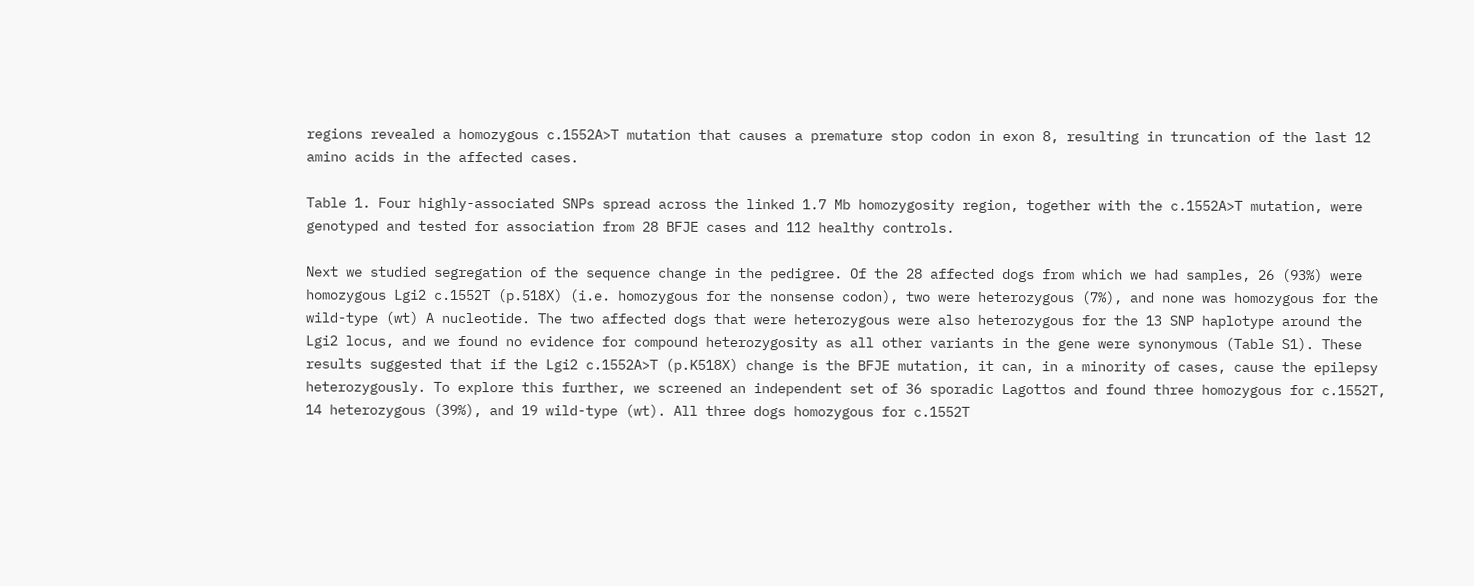regions revealed a homozygous c.1552A>T mutation that causes a premature stop codon in exon 8, resulting in truncation of the last 12 amino acids in the affected cases.

Table 1. Four highly-associated SNPs spread across the linked 1.7 Mb homozygosity region, together with the c.1552A>T mutation, were genotyped and tested for association from 28 BFJE cases and 112 healthy controls.

Next we studied segregation of the sequence change in the pedigree. Of the 28 affected dogs from which we had samples, 26 (93%) were homozygous Lgi2 c.1552T (p.518X) (i.e. homozygous for the nonsense codon), two were heterozygous (7%), and none was homozygous for the wild-type (wt) A nucleotide. The two affected dogs that were heterozygous were also heterozygous for the 13 SNP haplotype around the Lgi2 locus, and we found no evidence for compound heterozygosity as all other variants in the gene were synonymous (Table S1). These results suggested that if the Lgi2 c.1552A>T (p.K518X) change is the BFJE mutation, it can, in a minority of cases, cause the epilepsy heterozygously. To explore this further, we screened an independent set of 36 sporadic Lagottos and found three homozygous for c.1552T, 14 heterozygous (39%), and 19 wild-type (wt). All three dogs homozygous for c.1552T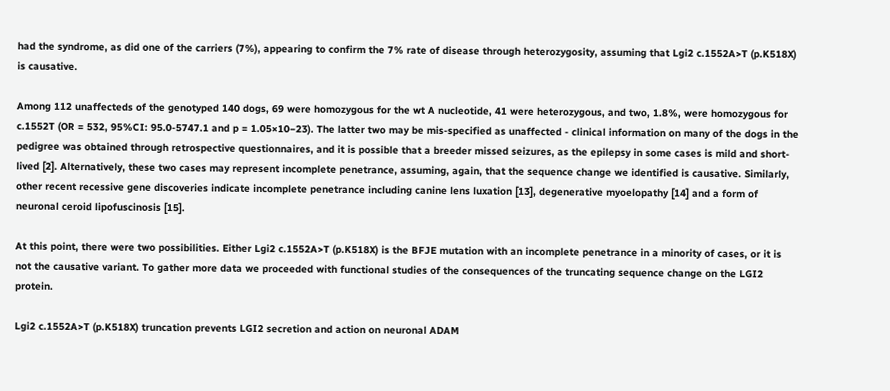had the syndrome, as did one of the carriers (7%), appearing to confirm the 7% rate of disease through heterozygosity, assuming that Lgi2 c.1552A>T (p.K518X) is causative.

Among 112 unaffecteds of the genotyped 140 dogs, 69 were homozygous for the wt A nucleotide, 41 were heterozygous, and two, 1.8%, were homozygous for c.1552T (OR = 532, 95%CI: 95.0-5747.1 and p = 1.05×10−23). The latter two may be mis-specified as unaffected - clinical information on many of the dogs in the pedigree was obtained through retrospective questionnaires, and it is possible that a breeder missed seizures, as the epilepsy in some cases is mild and short-lived [2]. Alternatively, these two cases may represent incomplete penetrance, assuming, again, that the sequence change we identified is causative. Similarly, other recent recessive gene discoveries indicate incomplete penetrance including canine lens luxation [13], degenerative myoelopathy [14] and a form of neuronal ceroid lipofuscinosis [15].

At this point, there were two possibilities. Either Lgi2 c.1552A>T (p.K518X) is the BFJE mutation with an incomplete penetrance in a minority of cases, or it is not the causative variant. To gather more data we proceeded with functional studies of the consequences of the truncating sequence change on the LGI2 protein.

Lgi2 c.1552A>T (p.K518X) truncation prevents LGI2 secretion and action on neuronal ADAM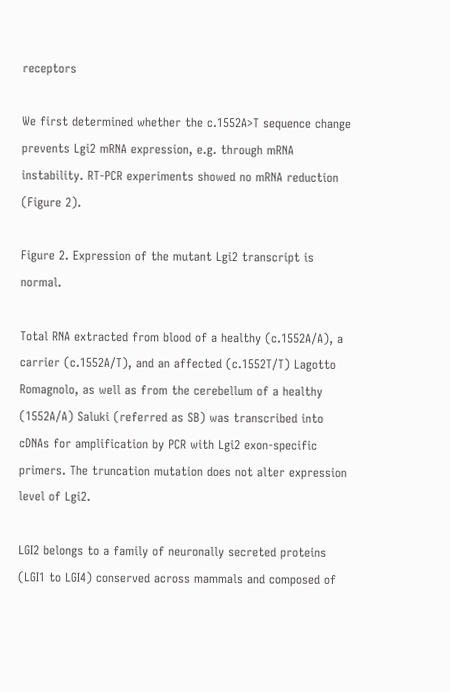receptors

We first determined whether the c.1552A>T sequence change prevents Lgi2 mRNA expression, e.g. through mRNA instability. RT-PCR experiments showed no mRNA reduction (Figure 2).

Figure 2. Expression of the mutant Lgi2 transcript is normal.

Total RNA extracted from blood of a healthy (c.1552A/A), a carrier (c.1552A/T), and an affected (c.1552T/T) Lagotto Romagnolo, as well as from the cerebellum of a healthy (1552A/A) Saluki (referred as SB) was transcribed into cDNAs for amplification by PCR with Lgi2 exon-specific primers. The truncation mutation does not alter expression level of Lgi2.

LGI2 belongs to a family of neuronally secreted proteins (LGI1 to LGI4) conserved across mammals and composed of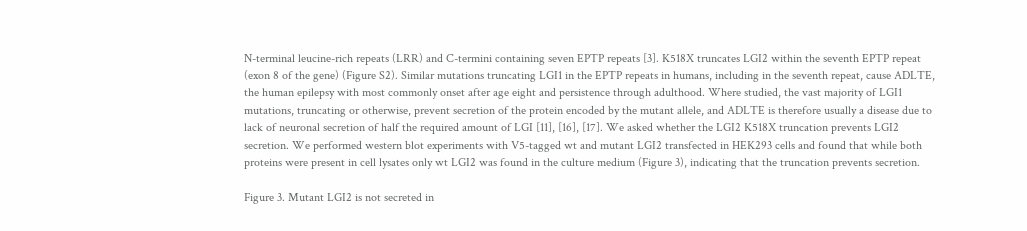N-terminal leucine-rich repeats (LRR) and C-termini containing seven EPTP repeats [3]. K518X truncates LGI2 within the seventh EPTP repeat (exon 8 of the gene) (Figure S2). Similar mutations truncating LGI1 in the EPTP repeats in humans, including in the seventh repeat, cause ADLTE, the human epilepsy with most commonly onset after age eight and persistence through adulthood. Where studied, the vast majority of LGI1 mutations, truncating or otherwise, prevent secretion of the protein encoded by the mutant allele, and ADLTE is therefore usually a disease due to lack of neuronal secretion of half the required amount of LGI [11], [16], [17]. We asked whether the LGI2 K518X truncation prevents LGI2 secretion. We performed western blot experiments with V5-tagged wt and mutant LGI2 transfected in HEK293 cells and found that while both proteins were present in cell lysates only wt LGI2 was found in the culture medium (Figure 3), indicating that the truncation prevents secretion.

Figure 3. Mutant LGI2 is not secreted in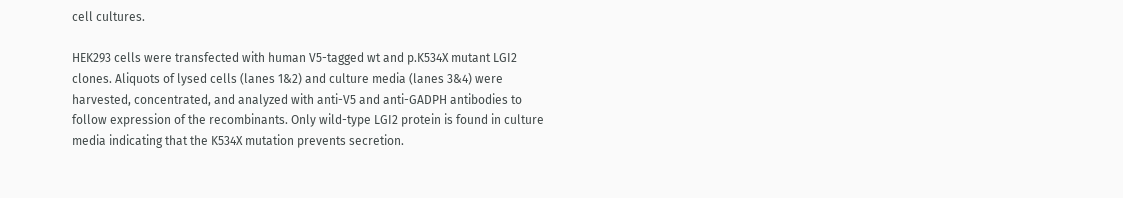cell cultures.

HEK293 cells were transfected with human V5-tagged wt and p.K534X mutant LGI2 clones. Aliquots of lysed cells (lanes 1&2) and culture media (lanes 3&4) were harvested, concentrated, and analyzed with anti-V5 and anti-GADPH antibodies to follow expression of the recombinants. Only wild-type LGI2 protein is found in culture media indicating that the K534X mutation prevents secretion.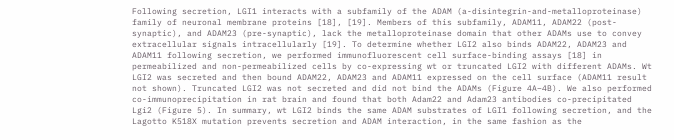Following secretion, LGI1 interacts with a subfamily of the ADAM (a-disintegrin-and-metalloproteinase) family of neuronal membrane proteins [18], [19]. Members of this subfamily, ADAM11, ADAM22 (post-synaptic), and ADAM23 (pre-synaptic), lack the metalloproteinase domain that other ADAMs use to convey extracellular signals intracellularly [19]. To determine whether LGI2 also binds ADAM22, ADAM23 and ADAM11 following secretion, we performed immunofluorescent cell surface-binding assays [18] in permeabilized and non-permeabilized cells by co-expressing wt or truncated LGI2 with different ADAMs. Wt LGI2 was secreted and then bound ADAM22, ADAM23 and ADAM11 expressed on the cell surface (ADAM11 result not shown). Truncated LGI2 was not secreted and did not bind the ADAMs (Figure 4A–4B). We also performed co-immunoprecipitation in rat brain and found that both Adam22 and Adam23 antibodies co-precipitated Lgi2 (Figure 5). In summary, wt LGI2 binds the same ADAM substrates of LGI1 following secretion, and the Lagotto K518X mutation prevents secretion and ADAM interaction, in the same fashion as the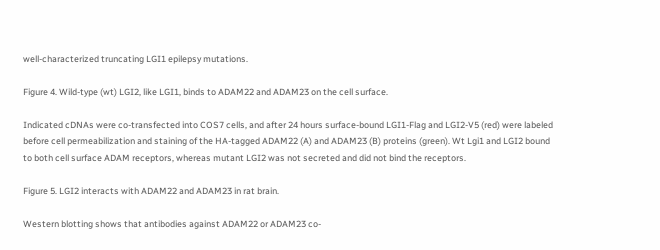well-characterized truncating LGI1 epilepsy mutations.

Figure 4. Wild-type (wt) LGI2, like LGI1, binds to ADAM22 and ADAM23 on the cell surface.

Indicated cDNAs were co-transfected into COS7 cells, and after 24 hours surface-bound LGI1-Flag and LGI2-V5 (red) were labeled before cell permeabilization and staining of the HA-tagged ADAM22 (A) and ADAM23 (B) proteins (green). Wt Lgi1 and LGI2 bound to both cell surface ADAM receptors, whereas mutant LGI2 was not secreted and did not bind the receptors.

Figure 5. LGI2 interacts with ADAM22 and ADAM23 in rat brain.

Western blotting shows that antibodies against ADAM22 or ADAM23 co-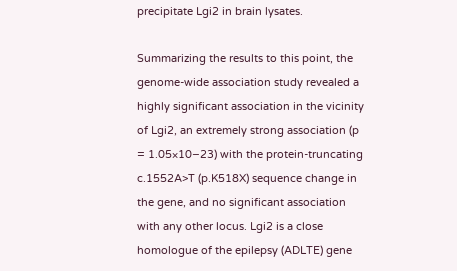precipitate Lgi2 in brain lysates.

Summarizing the results to this point, the genome-wide association study revealed a highly significant association in the vicinity of Lgi2, an extremely strong association (p = 1.05×10−23) with the protein-truncating c.1552A>T (p.K518X) sequence change in the gene, and no significant association with any other locus. Lgi2 is a close homologue of the epilepsy (ADLTE) gene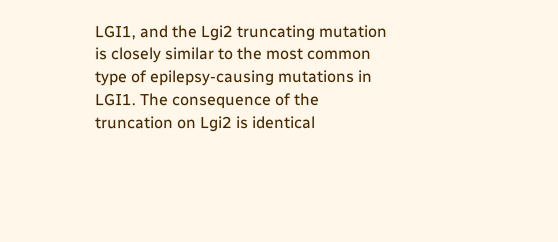LGI1, and the Lgi2 truncating mutation is closely similar to the most common type of epilepsy-causing mutations in LGI1. The consequence of the truncation on Lgi2 is identical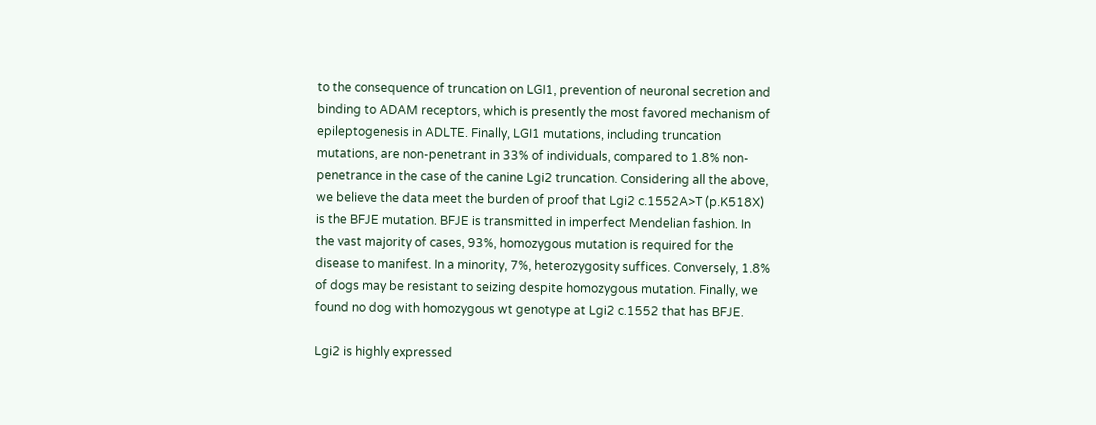to the consequence of truncation on LGI1, prevention of neuronal secretion and binding to ADAM receptors, which is presently the most favored mechanism of epileptogenesis in ADLTE. Finally, LGI1 mutations, including truncation mutations, are non-penetrant in 33% of individuals, compared to 1.8% non-penetrance in the case of the canine Lgi2 truncation. Considering all the above, we believe the data meet the burden of proof that Lgi2 c.1552A>T (p.K518X) is the BFJE mutation. BFJE is transmitted in imperfect Mendelian fashion. In the vast majority of cases, 93%, homozygous mutation is required for the disease to manifest. In a minority, 7%, heterozygosity suffices. Conversely, 1.8% of dogs may be resistant to seizing despite homozygous mutation. Finally, we found no dog with homozygous wt genotype at Lgi2 c.1552 that has BFJE.

Lgi2 is highly expressed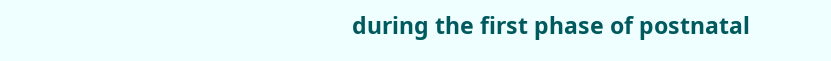during the first phase of postnatal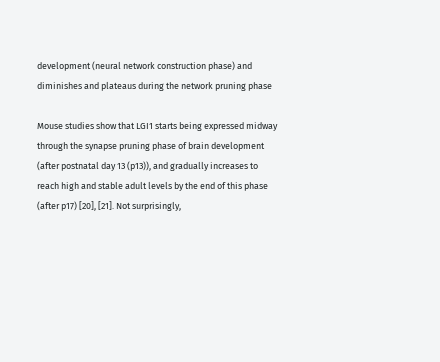development (neural network construction phase) and diminishes and plateaus during the network pruning phase

Mouse studies show that LGI1 starts being expressed midway through the synapse pruning phase of brain development (after postnatal day 13 (p13)), and gradually increases to reach high and stable adult levels by the end of this phase (after p17) [20], [21]. Not surprisingly,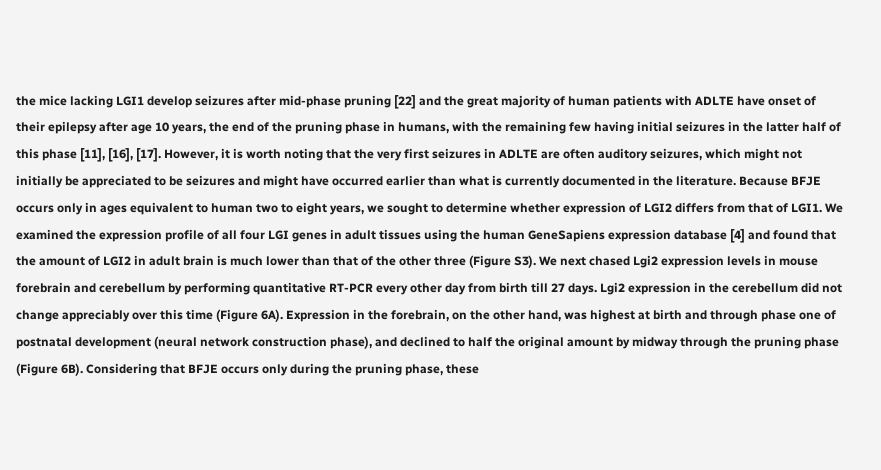the mice lacking LGI1 develop seizures after mid-phase pruning [22] and the great majority of human patients with ADLTE have onset of their epilepsy after age 10 years, the end of the pruning phase in humans, with the remaining few having initial seizures in the latter half of this phase [11], [16], [17]. However, it is worth noting that the very first seizures in ADLTE are often auditory seizures, which might not initially be appreciated to be seizures and might have occurred earlier than what is currently documented in the literature. Because BFJE occurs only in ages equivalent to human two to eight years, we sought to determine whether expression of LGI2 differs from that of LGI1. We examined the expression profile of all four LGI genes in adult tissues using the human GeneSapiens expression database [4] and found that the amount of LGI2 in adult brain is much lower than that of the other three (Figure S3). We next chased Lgi2 expression levels in mouse forebrain and cerebellum by performing quantitative RT-PCR every other day from birth till 27 days. Lgi2 expression in the cerebellum did not change appreciably over this time (Figure 6A). Expression in the forebrain, on the other hand, was highest at birth and through phase one of postnatal development (neural network construction phase), and declined to half the original amount by midway through the pruning phase (Figure 6B). Considering that BFJE occurs only during the pruning phase, these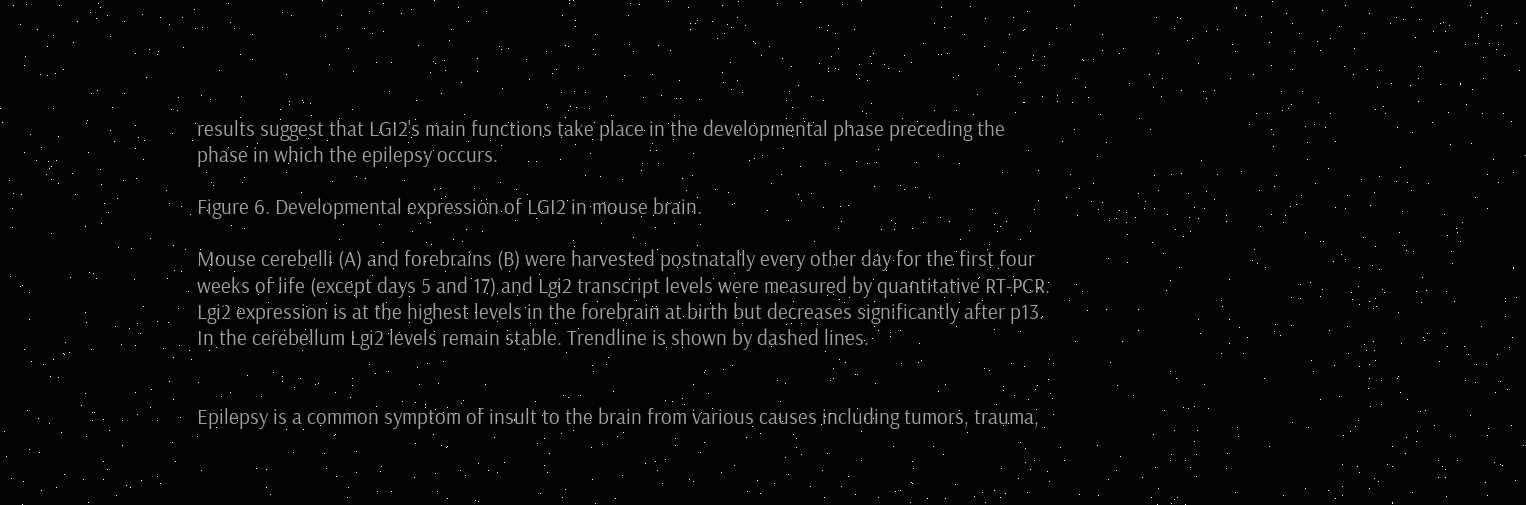results suggest that LGI2's main functions take place in the developmental phase preceding the phase in which the epilepsy occurs.

Figure 6. Developmental expression of LGI2 in mouse brain.

Mouse cerebelli (A) and forebrains (B) were harvested postnatally every other day for the first four weeks of life (except days 5 and 17) and Lgi2 transcript levels were measured by quantitative RT-PCR. Lgi2 expression is at the highest levels in the forebrain at birth but decreases significantly after p13. In the cerebellum Lgi2 levels remain stable. Trendline is shown by dashed lines.


Epilepsy is a common symptom of insult to the brain from various causes including tumors, trauma,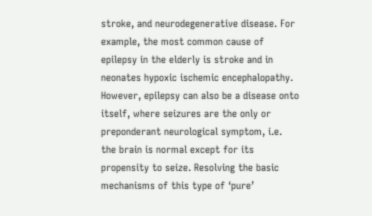stroke, and neurodegenerative disease. For example, the most common cause of epilepsy in the elderly is stroke and in neonates hypoxic ischemic encephalopathy. However, epilepsy can also be a disease onto itself, where seizures are the only or preponderant neurological symptom, i.e. the brain is normal except for its propensity to seize. Resolving the basic mechanisms of this type of ‘pure’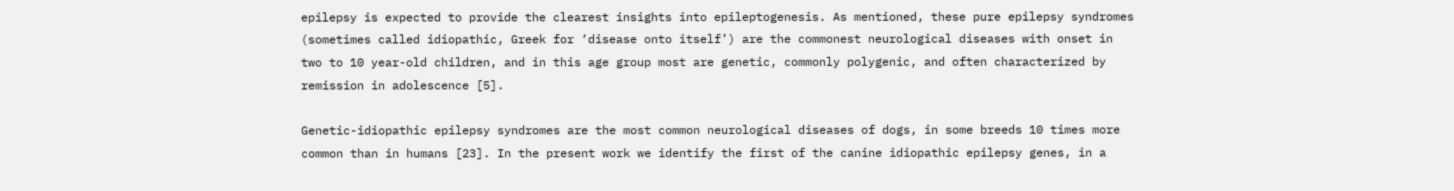epilepsy is expected to provide the clearest insights into epileptogenesis. As mentioned, these pure epilepsy syndromes (sometimes called idiopathic, Greek for ‘disease onto itself’) are the commonest neurological diseases with onset in two to 10 year-old children, and in this age group most are genetic, commonly polygenic, and often characterized by remission in adolescence [5].

Genetic-idiopathic epilepsy syndromes are the most common neurological diseases of dogs, in some breeds 10 times more common than in humans [23]. In the present work we identify the first of the canine idiopathic epilepsy genes, in a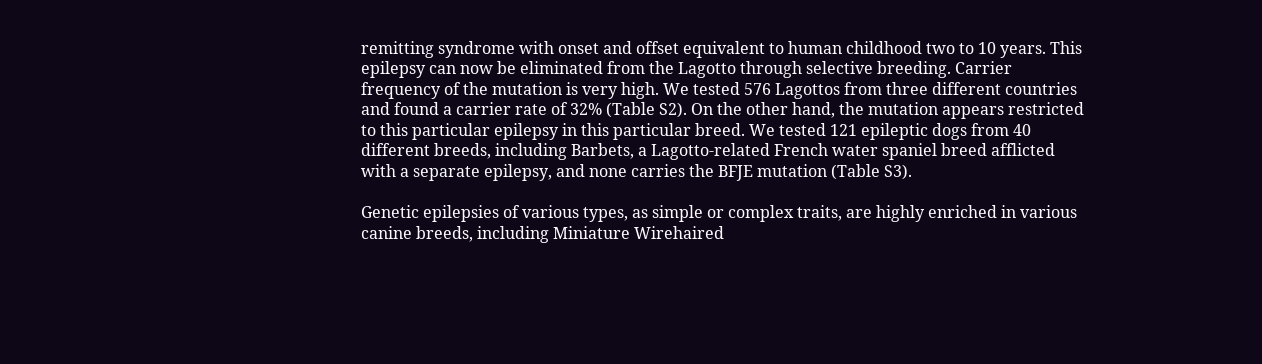remitting syndrome with onset and offset equivalent to human childhood two to 10 years. This epilepsy can now be eliminated from the Lagotto through selective breeding. Carrier frequency of the mutation is very high. We tested 576 Lagottos from three different countries and found a carrier rate of 32% (Table S2). On the other hand, the mutation appears restricted to this particular epilepsy in this particular breed. We tested 121 epileptic dogs from 40 different breeds, including Barbets, a Lagotto-related French water spaniel breed afflicted with a separate epilepsy, and none carries the BFJE mutation (Table S3).

Genetic epilepsies of various types, as simple or complex traits, are highly enriched in various canine breeds, including Miniature Wirehaired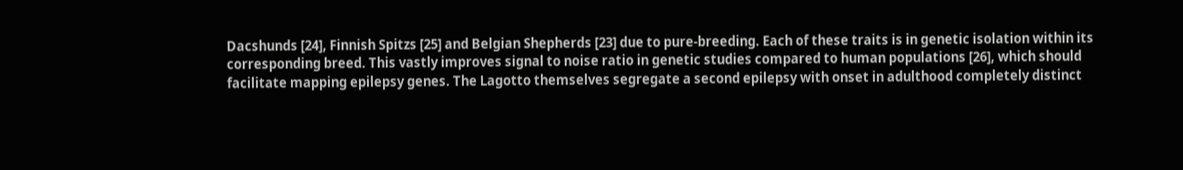Dacshunds [24], Finnish Spitzs [25] and Belgian Shepherds [23] due to pure-breeding. Each of these traits is in genetic isolation within its corresponding breed. This vastly improves signal to noise ratio in genetic studies compared to human populations [26], which should facilitate mapping epilepsy genes. The Lagotto themselves segregate a second epilepsy with onset in adulthood completely distinct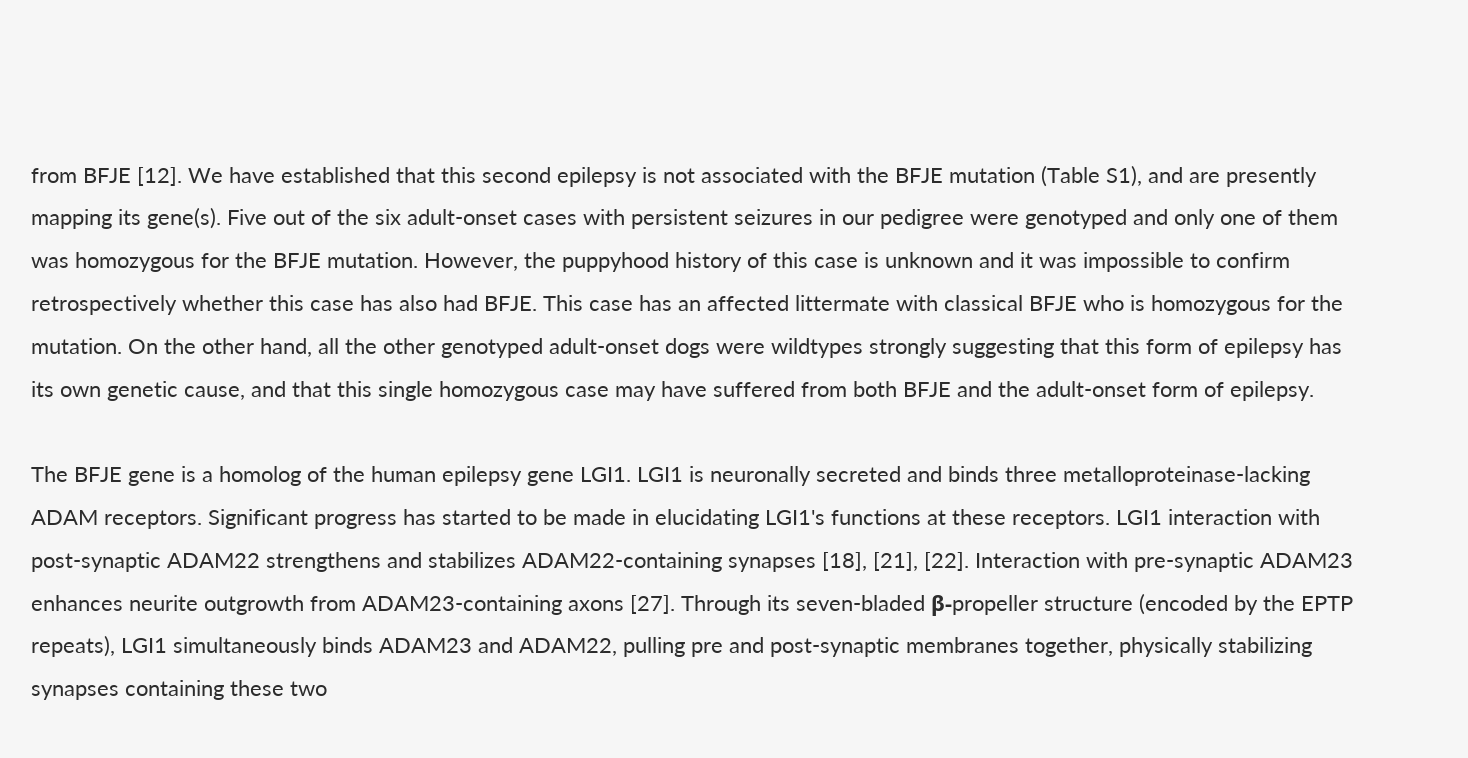from BFJE [12]. We have established that this second epilepsy is not associated with the BFJE mutation (Table S1), and are presently mapping its gene(s). Five out of the six adult-onset cases with persistent seizures in our pedigree were genotyped and only one of them was homozygous for the BFJE mutation. However, the puppyhood history of this case is unknown and it was impossible to confirm retrospectively whether this case has also had BFJE. This case has an affected littermate with classical BFJE who is homozygous for the mutation. On the other hand, all the other genotyped adult-onset dogs were wildtypes strongly suggesting that this form of epilepsy has its own genetic cause, and that this single homozygous case may have suffered from both BFJE and the adult-onset form of epilepsy.

The BFJE gene is a homolog of the human epilepsy gene LGI1. LGI1 is neuronally secreted and binds three metalloproteinase-lacking ADAM receptors. Significant progress has started to be made in elucidating LGI1's functions at these receptors. LGI1 interaction with post-synaptic ADAM22 strengthens and stabilizes ADAM22-containing synapses [18], [21], [22]. Interaction with pre-synaptic ADAM23 enhances neurite outgrowth from ADAM23-containing axons [27]. Through its seven-bladed β-propeller structure (encoded by the EPTP repeats), LGI1 simultaneously binds ADAM23 and ADAM22, pulling pre and post-synaptic membranes together, physically stabilizing synapses containing these two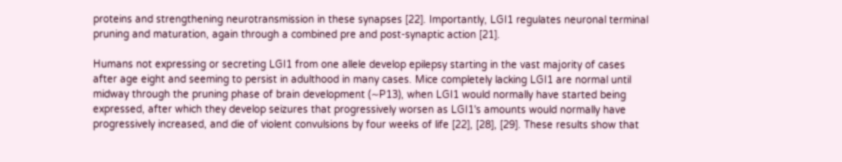proteins and strengthening neurotransmission in these synapses [22]. Importantly, LGI1 regulates neuronal terminal pruning and maturation, again through a combined pre and post-synaptic action [21].

Humans not expressing or secreting LGI1 from one allele develop epilepsy starting in the vast majority of cases after age eight and seeming to persist in adulthood in many cases. Mice completely lacking LGI1 are normal until midway through the pruning phase of brain development (∼P13), when LGI1 would normally have started being expressed, after which they develop seizures that progressively worsen as LGI1's amounts would normally have progressively increased, and die of violent convulsions by four weeks of life [22], [28], [29]. These results show that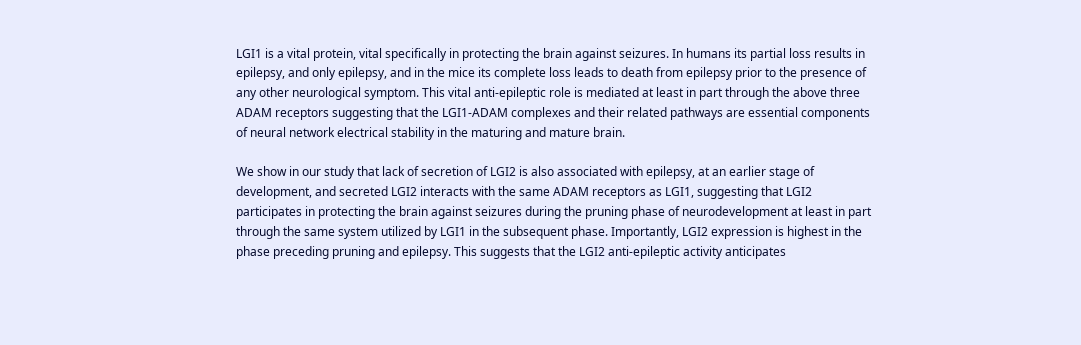LGI1 is a vital protein, vital specifically in protecting the brain against seizures. In humans its partial loss results in epilepsy, and only epilepsy, and in the mice its complete loss leads to death from epilepsy prior to the presence of any other neurological symptom. This vital anti-epileptic role is mediated at least in part through the above three ADAM receptors suggesting that the LGI1-ADAM complexes and their related pathways are essential components of neural network electrical stability in the maturing and mature brain.

We show in our study that lack of secretion of LGI2 is also associated with epilepsy, at an earlier stage of development, and secreted LGI2 interacts with the same ADAM receptors as LGI1, suggesting that LGI2 participates in protecting the brain against seizures during the pruning phase of neurodevelopment at least in part through the same system utilized by LGI1 in the subsequent phase. Importantly, LGI2 expression is highest in the phase preceding pruning and epilepsy. This suggests that the LGI2 anti-epileptic activity anticipates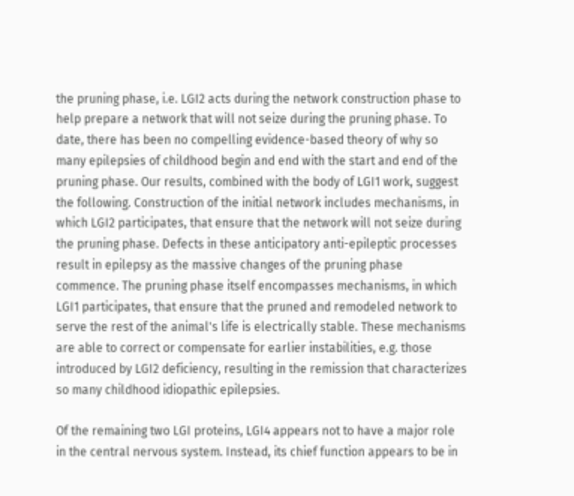the pruning phase, i.e. LGI2 acts during the network construction phase to help prepare a network that will not seize during the pruning phase. To date, there has been no compelling evidence-based theory of why so many epilepsies of childhood begin and end with the start and end of the pruning phase. Our results, combined with the body of LGI1 work, suggest the following. Construction of the initial network includes mechanisms, in which LGI2 participates, that ensure that the network will not seize during the pruning phase. Defects in these anticipatory anti-epileptic processes result in epilepsy as the massive changes of the pruning phase commence. The pruning phase itself encompasses mechanisms, in which LGI1 participates, that ensure that the pruned and remodeled network to serve the rest of the animal's life is electrically stable. These mechanisms are able to correct or compensate for earlier instabilities, e.g. those introduced by LGI2 deficiency, resulting in the remission that characterizes so many childhood idiopathic epilepsies.

Of the remaining two LGI proteins, LGI4 appears not to have a major role in the central nervous system. Instead, its chief function appears to be in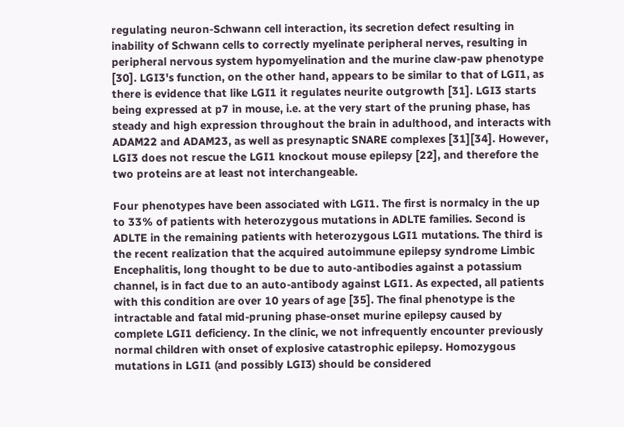regulating neuron-Schwann cell interaction, its secretion defect resulting in inability of Schwann cells to correctly myelinate peripheral nerves, resulting in peripheral nervous system hypomyelination and the murine claw-paw phenotype [30]. LGI3's function, on the other hand, appears to be similar to that of LGI1, as there is evidence that like LGI1 it regulates neurite outgrowth [31]. LGI3 starts being expressed at p7 in mouse, i.e. at the very start of the pruning phase, has steady and high expression throughout the brain in adulthood, and interacts with ADAM22 and ADAM23, as well as presynaptic SNARE complexes [31][34]. However, LGI3 does not rescue the LGI1 knockout mouse epilepsy [22], and therefore the two proteins are at least not interchangeable.

Four phenotypes have been associated with LGI1. The first is normalcy in the up to 33% of patients with heterozygous mutations in ADLTE families. Second is ADLTE in the remaining patients with heterozygous LGI1 mutations. The third is the recent realization that the acquired autoimmune epilepsy syndrome Limbic Encephalitis, long thought to be due to auto-antibodies against a potassium channel, is in fact due to an auto-antibody against LGI1. As expected, all patients with this condition are over 10 years of age [35]. The final phenotype is the intractable and fatal mid-pruning phase-onset murine epilepsy caused by complete LGI1 deficiency. In the clinic, we not infrequently encounter previously normal children with onset of explosive catastrophic epilepsy. Homozygous mutations in LGI1 (and possibly LGI3) should be considered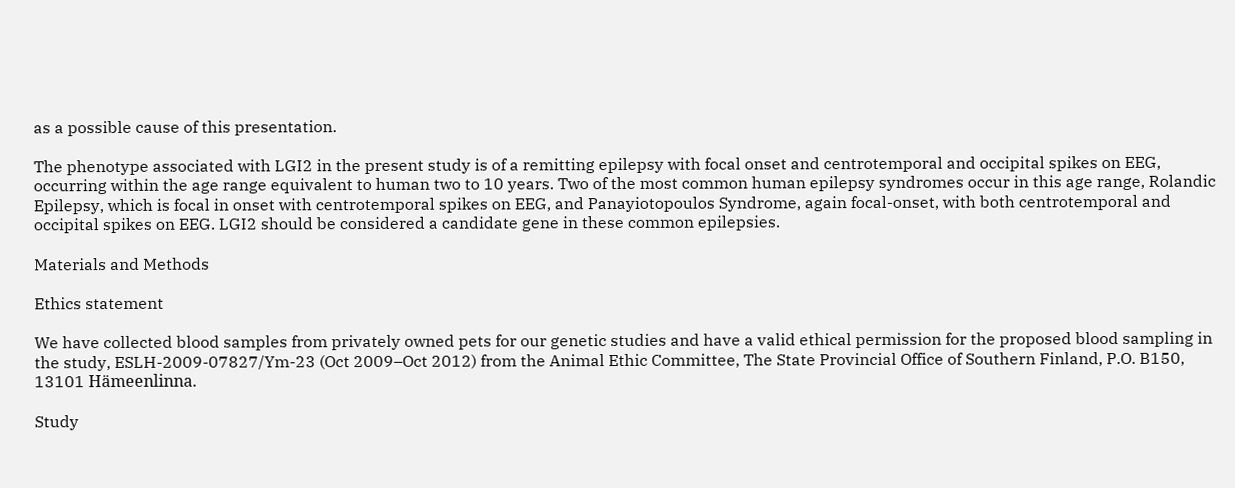as a possible cause of this presentation.

The phenotype associated with LGI2 in the present study is of a remitting epilepsy with focal onset and centrotemporal and occipital spikes on EEG, occurring within the age range equivalent to human two to 10 years. Two of the most common human epilepsy syndromes occur in this age range, Rolandic Epilepsy, which is focal in onset with centrotemporal spikes on EEG, and Panayiotopoulos Syndrome, again focal-onset, with both centrotemporal and occipital spikes on EEG. LGI2 should be considered a candidate gene in these common epilepsies.

Materials and Methods

Ethics statement

We have collected blood samples from privately owned pets for our genetic studies and have a valid ethical permission for the proposed blood sampling in the study, ESLH-2009-07827/Ym-23 (Oct 2009–Oct 2012) from the Animal Ethic Committee, The State Provincial Office of Southern Finland, P.O. B150, 13101 Hämeenlinna.

Study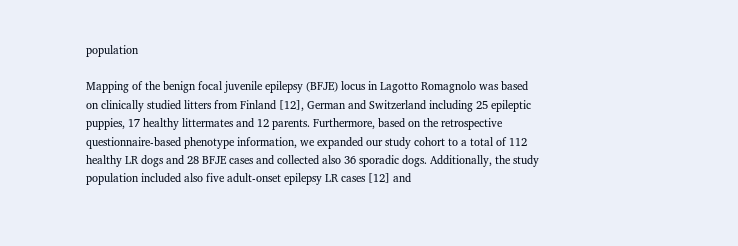population

Mapping of the benign focal juvenile epilepsy (BFJE) locus in Lagotto Romagnolo was based on clinically studied litters from Finland [12], German and Switzerland including 25 epileptic puppies, 17 healthy littermates and 12 parents. Furthermore, based on the retrospective questionnaire-based phenotype information, we expanded our study cohort to a total of 112 healthy LR dogs and 28 BFJE cases and collected also 36 sporadic dogs. Additionally, the study population included also five adult-onset epilepsy LR cases [12] and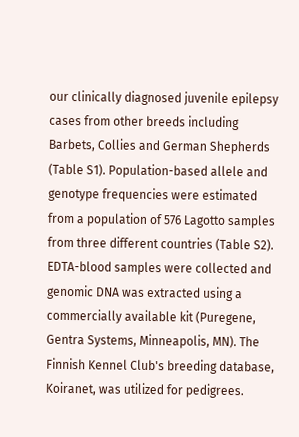our clinically diagnosed juvenile epilepsy cases from other breeds including Barbets, Collies and German Shepherds (Table S1). Population-based allele and genotype frequencies were estimated from a population of 576 Lagotto samples from three different countries (Table S2). EDTA-blood samples were collected and genomic DNA was extracted using a commercially available kit (Puregene, Gentra Systems, Minneapolis, MN). The Finnish Kennel Club's breeding database, Koiranet, was utilized for pedigrees.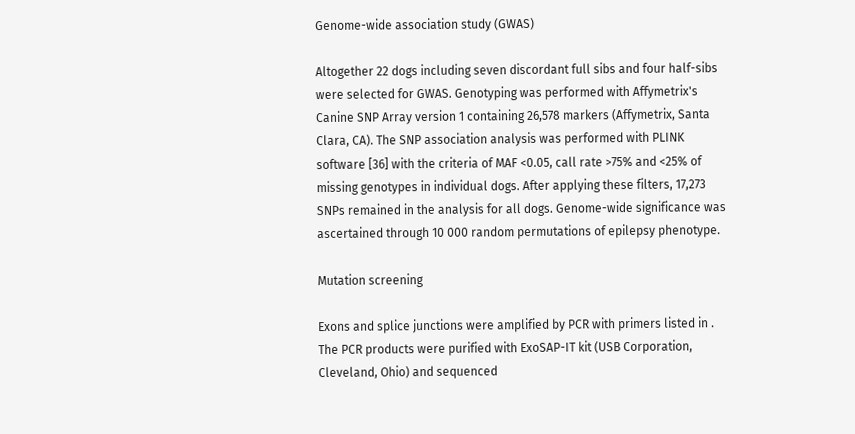Genome-wide association study (GWAS)

Altogether 22 dogs including seven discordant full sibs and four half-sibs were selected for GWAS. Genotyping was performed with Affymetrix's Canine SNP Array version 1 containing 26,578 markers (Affymetrix, Santa Clara, CA). The SNP association analysis was performed with PLINK software [36] with the criteria of MAF <0.05, call rate >75% and <25% of missing genotypes in individual dogs. After applying these filters, 17,273 SNPs remained in the analysis for all dogs. Genome-wide significance was ascertained through 10 000 random permutations of epilepsy phenotype.

Mutation screening

Exons and splice junctions were amplified by PCR with primers listed in . The PCR products were purified with ExoSAP-IT kit (USB Corporation, Cleveland, Ohio) and sequenced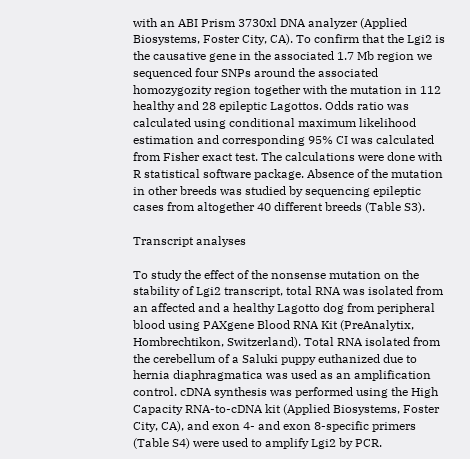with an ABI Prism 3730xl DNA analyzer (Applied Biosystems, Foster City, CA). To confirm that the Lgi2 is the causative gene in the associated 1.7 Mb region we sequenced four SNPs around the associated homozygozity region together with the mutation in 112 healthy and 28 epileptic Lagottos. Odds ratio was calculated using conditional maximum likelihood estimation and corresponding 95% CI was calculated from Fisher exact test. The calculations were done with R statistical software package. Absence of the mutation in other breeds was studied by sequencing epileptic cases from altogether 40 different breeds (Table S3).

Transcript analyses

To study the effect of the nonsense mutation on the stability of Lgi2 transcript, total RNA was isolated from an affected and a healthy Lagotto dog from peripheral blood using PAXgene Blood RNA Kit (PreAnalytix, Hombrechtikon, Switzerland). Total RNA isolated from the cerebellum of a Saluki puppy euthanized due to hernia diaphragmatica was used as an amplification control. cDNA synthesis was performed using the High Capacity RNA-to-cDNA kit (Applied Biosystems, Foster City, CA), and exon 4- and exon 8-specific primers (Table S4) were used to amplify Lgi2 by PCR.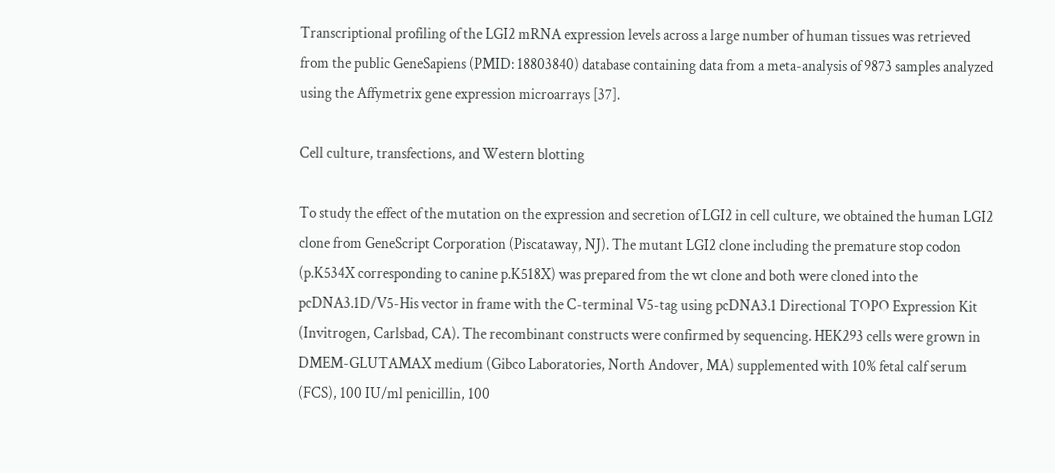Transcriptional profiling of the LGI2 mRNA expression levels across a large number of human tissues was retrieved from the public GeneSapiens (PMID: 18803840) database containing data from a meta-analysis of 9873 samples analyzed using the Affymetrix gene expression microarrays [37].

Cell culture, transfections, and Western blotting

To study the effect of the mutation on the expression and secretion of LGI2 in cell culture, we obtained the human LGI2 clone from GeneScript Corporation (Piscataway, NJ). The mutant LGI2 clone including the premature stop codon (p.K534X corresponding to canine p.K518X) was prepared from the wt clone and both were cloned into the pcDNA3.1D/V5-His vector in frame with the C-terminal V5-tag using pcDNA3.1 Directional TOPO Expression Kit (Invitrogen, Carlsbad, CA). The recombinant constructs were confirmed by sequencing. HEK293 cells were grown in DMEM-GLUTAMAX medium (Gibco Laboratories, North Andover, MA) supplemented with 10% fetal calf serum (FCS), 100 IU/ml penicillin, 100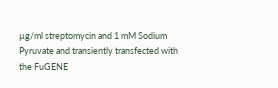µg/ml streptomycin and 1 mM Sodium Pyruvate and transiently transfected with the FuGENE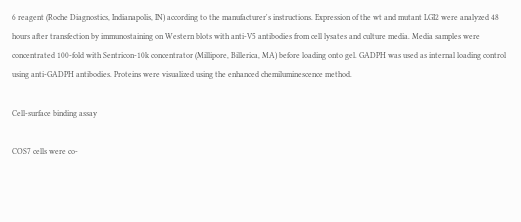6 reagent (Roche Diagnostics, Indianapolis, IN) according to the manufacturer's instructions. Expression of the wt and mutant LGI2 were analyzed 48 hours after transfection by immunostaining on Western blots with anti-V5 antibodies from cell lysates and culture media. Media samples were concentrated 100-fold with Sentricon-10k concentrator (Millipore, Billerica, MA) before loading onto gel. GADPH was used as internal loading control using anti-GADPH antibodies. Proteins were visualized using the enhanced chemiluminescence method.

Cell-surface binding assay

COS7 cells were co-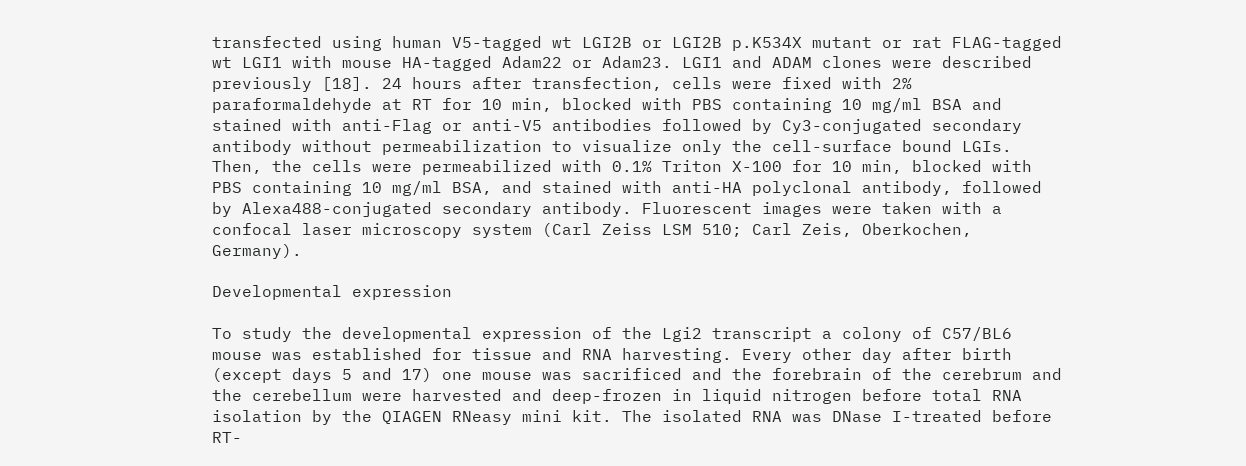transfected using human V5-tagged wt LGI2B or LGI2B p.K534X mutant or rat FLAG-tagged wt LGI1 with mouse HA-tagged Adam22 or Adam23. LGI1 and ADAM clones were described previously [18]. 24 hours after transfection, cells were fixed with 2% paraformaldehyde at RT for 10 min, blocked with PBS containing 10 mg/ml BSA and stained with anti-Flag or anti-V5 antibodies followed by Cy3-conjugated secondary antibody without permeabilization to visualize only the cell-surface bound LGIs. Then, the cells were permeabilized with 0.1% Triton X-100 for 10 min, blocked with PBS containing 10 mg/ml BSA, and stained with anti-HA polyclonal antibody, followed by Alexa488-conjugated secondary antibody. Fluorescent images were taken with a confocal laser microscopy system (Carl Zeiss LSM 510; Carl Zeis, Oberkochen, Germany).

Developmental expression

To study the developmental expression of the Lgi2 transcript a colony of C57/BL6 mouse was established for tissue and RNA harvesting. Every other day after birth (except days 5 and 17) one mouse was sacrificed and the forebrain of the cerebrum and the cerebellum were harvested and deep-frozen in liquid nitrogen before total RNA isolation by the QIAGEN RNeasy mini kit. The isolated RNA was DNase I-treated before RT-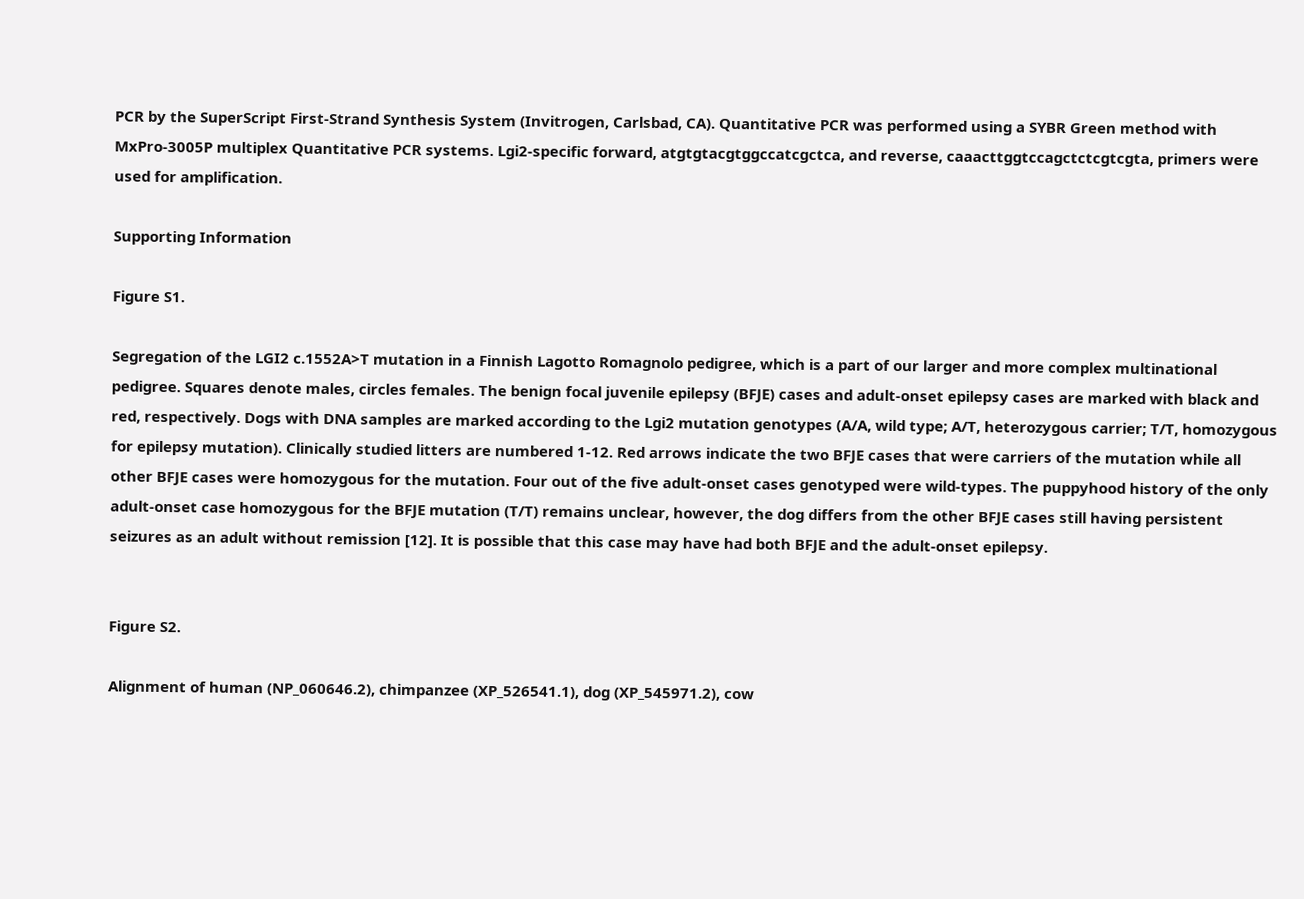PCR by the SuperScript First-Strand Synthesis System (Invitrogen, Carlsbad, CA). Quantitative PCR was performed using a SYBR Green method with MxPro-3005P multiplex Quantitative PCR systems. Lgi2-specific forward, atgtgtacgtggccatcgctca, and reverse, caaacttggtccagctctcgtcgta, primers were used for amplification.

Supporting Information

Figure S1.

Segregation of the LGI2 c.1552A>T mutation in a Finnish Lagotto Romagnolo pedigree, which is a part of our larger and more complex multinational pedigree. Squares denote males, circles females. The benign focal juvenile epilepsy (BFJE) cases and adult-onset epilepsy cases are marked with black and red, respectively. Dogs with DNA samples are marked according to the Lgi2 mutation genotypes (A/A, wild type; A/T, heterozygous carrier; T/T, homozygous for epilepsy mutation). Clinically studied litters are numbered 1-12. Red arrows indicate the two BFJE cases that were carriers of the mutation while all other BFJE cases were homozygous for the mutation. Four out of the five adult-onset cases genotyped were wild-types. The puppyhood history of the only adult-onset case homozygous for the BFJE mutation (T/T) remains unclear, however, the dog differs from the other BFJE cases still having persistent seizures as an adult without remission [12]. It is possible that this case may have had both BFJE and the adult-onset epilepsy.


Figure S2.

Alignment of human (NP_060646.2), chimpanzee (XP_526541.1), dog (XP_545971.2), cow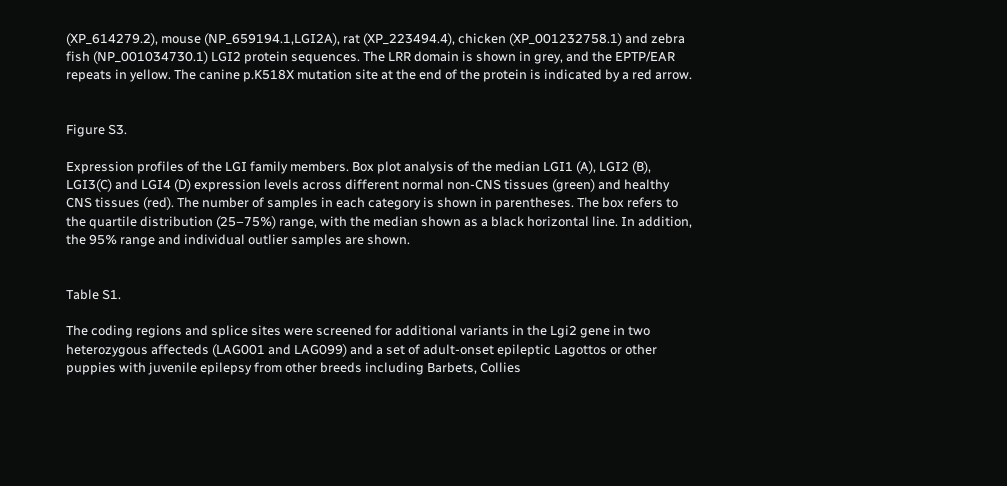(XP_614279.2), mouse (NP_659194.1,LGI2A), rat (XP_223494.4), chicken (XP_001232758.1) and zebra fish (NP_001034730.1) LGI2 protein sequences. The LRR domain is shown in grey, and the EPTP/EAR repeats in yellow. The canine p.K518X mutation site at the end of the protein is indicated by a red arrow.


Figure S3.

Expression profiles of the LGI family members. Box plot analysis of the median LGI1 (A), LGI2 (B), LGI3(C) and LGI4 (D) expression levels across different normal non-CNS tissues (green) and healthy CNS tissues (red). The number of samples in each category is shown in parentheses. The box refers to the quartile distribution (25–75%) range, with the median shown as a black horizontal line. In addition, the 95% range and individual outlier samples are shown.


Table S1.

The coding regions and splice sites were screened for additional variants in the Lgi2 gene in two heterozygous affecteds (LAG001 and LAG099) and a set of adult-onset epileptic Lagottos or other puppies with juvenile epilepsy from other breeds including Barbets, Collies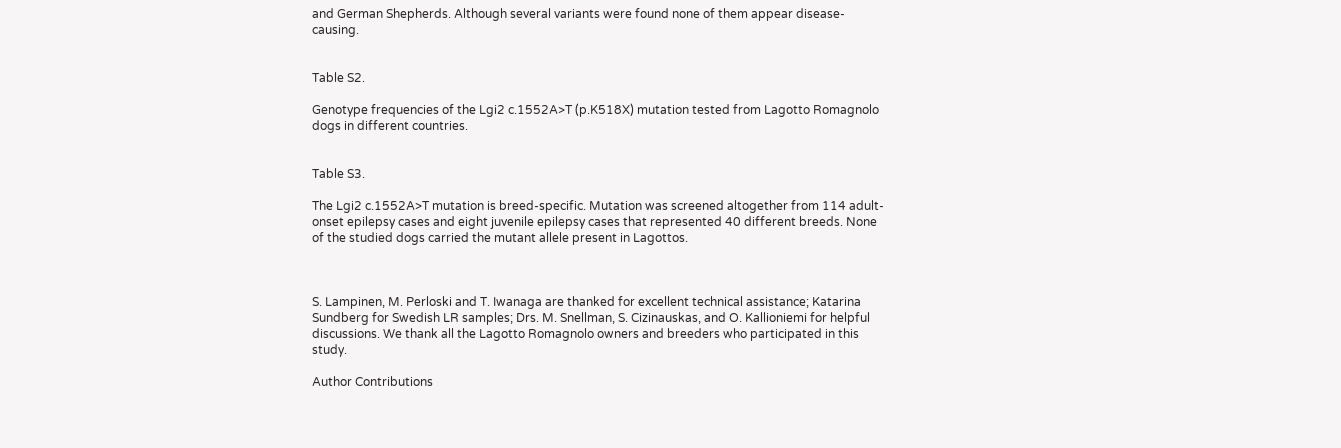and German Shepherds. Although several variants were found none of them appear disease-causing.


Table S2.

Genotype frequencies of the Lgi2 c.1552A>T (p.K518X) mutation tested from Lagotto Romagnolo dogs in different countries.


Table S3.

The Lgi2 c.1552A>T mutation is breed-specific. Mutation was screened altogether from 114 adult-onset epilepsy cases and eight juvenile epilepsy cases that represented 40 different breeds. None of the studied dogs carried the mutant allele present in Lagottos.



S. Lampinen, M. Perloski and T. Iwanaga are thanked for excellent technical assistance; Katarina Sundberg for Swedish LR samples; Drs. M. Snellman, S. Cizinauskas, and O. Kallioniemi for helpful discussions. We thank all the Lagotto Romagnolo owners and breeders who participated in this study.

Author Contributions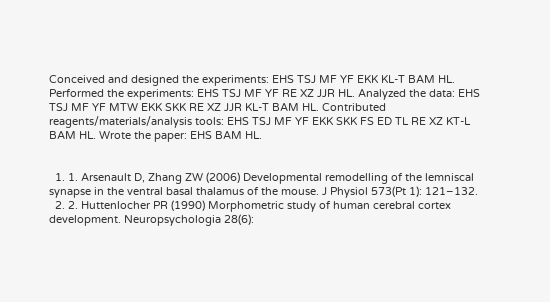Conceived and designed the experiments: EHS TSJ MF YF EKK KL-T BAM HL. Performed the experiments: EHS TSJ MF YF RE XZ JJR HL. Analyzed the data: EHS TSJ MF YF MTW EKK SKK RE XZ JJR KL-T BAM HL. Contributed reagents/materials/analysis tools: EHS TSJ MF YF EKK SKK FS ED TL RE XZ KT-L BAM HL. Wrote the paper: EHS BAM HL.


  1. 1. Arsenault D, Zhang ZW (2006) Developmental remodelling of the lemniscal synapse in the ventral basal thalamus of the mouse. J Physiol 573(Pt 1): 121–132.
  2. 2. Huttenlocher PR (1990) Morphometric study of human cerebral cortex development. Neuropsychologia 28(6):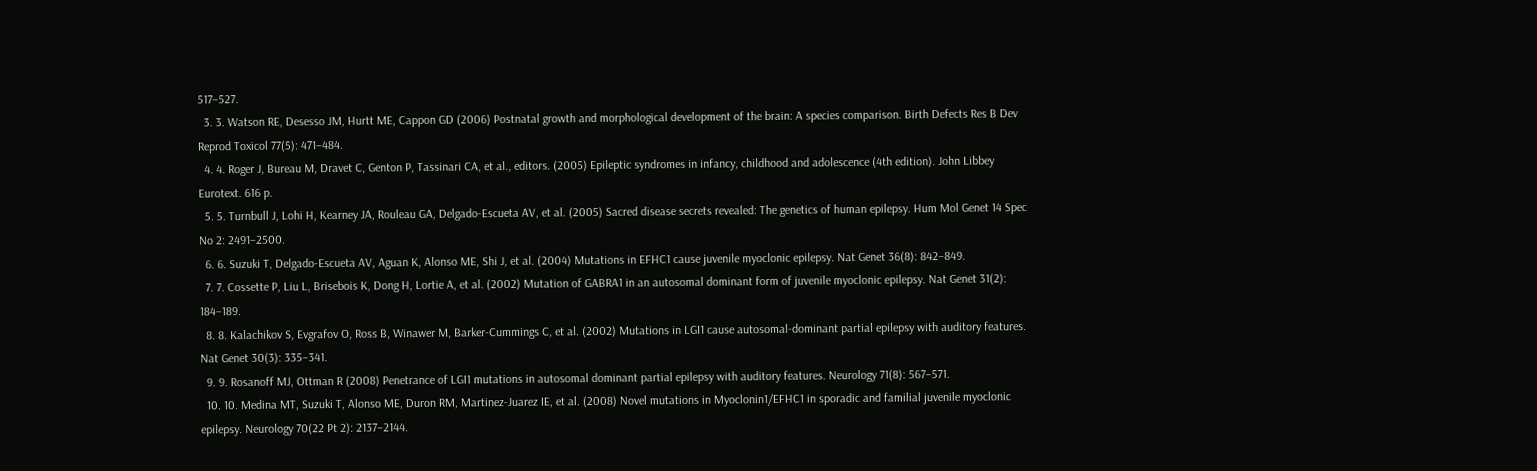517–527.
  3. 3. Watson RE, Desesso JM, Hurtt ME, Cappon GD (2006) Postnatal growth and morphological development of the brain: A species comparison. Birth Defects Res B Dev Reprod Toxicol 77(5): 471–484.
  4. 4. Roger J, Bureau M, Dravet C, Genton P, Tassinari CA, et al., editors. (2005) Epileptic syndromes in infancy, childhood and adolescence (4th edition). John Libbey Eurotext. 616 p.
  5. 5. Turnbull J, Lohi H, Kearney JA, Rouleau GA, Delgado-Escueta AV, et al. (2005) Sacred disease secrets revealed: The genetics of human epilepsy. Hum Mol Genet 14 Spec No 2: 2491–2500.
  6. 6. Suzuki T, Delgado-Escueta AV, Aguan K, Alonso ME, Shi J, et al. (2004) Mutations in EFHC1 cause juvenile myoclonic epilepsy. Nat Genet 36(8): 842–849.
  7. 7. Cossette P, Liu L, Brisebois K, Dong H, Lortie A, et al. (2002) Mutation of GABRA1 in an autosomal dominant form of juvenile myoclonic epilepsy. Nat Genet 31(2): 184–189.
  8. 8. Kalachikov S, Evgrafov O, Ross B, Winawer M, Barker-Cummings C, et al. (2002) Mutations in LGI1 cause autosomal-dominant partial epilepsy with auditory features. Nat Genet 30(3): 335–341.
  9. 9. Rosanoff MJ, Ottman R (2008) Penetrance of LGI1 mutations in autosomal dominant partial epilepsy with auditory features. Neurology 71(8): 567–571.
  10. 10. Medina MT, Suzuki T, Alonso ME, Duron RM, Martinez-Juarez IE, et al. (2008) Novel mutations in Myoclonin1/EFHC1 in sporadic and familial juvenile myoclonic epilepsy. Neurology 70(22 Pt 2): 2137–2144.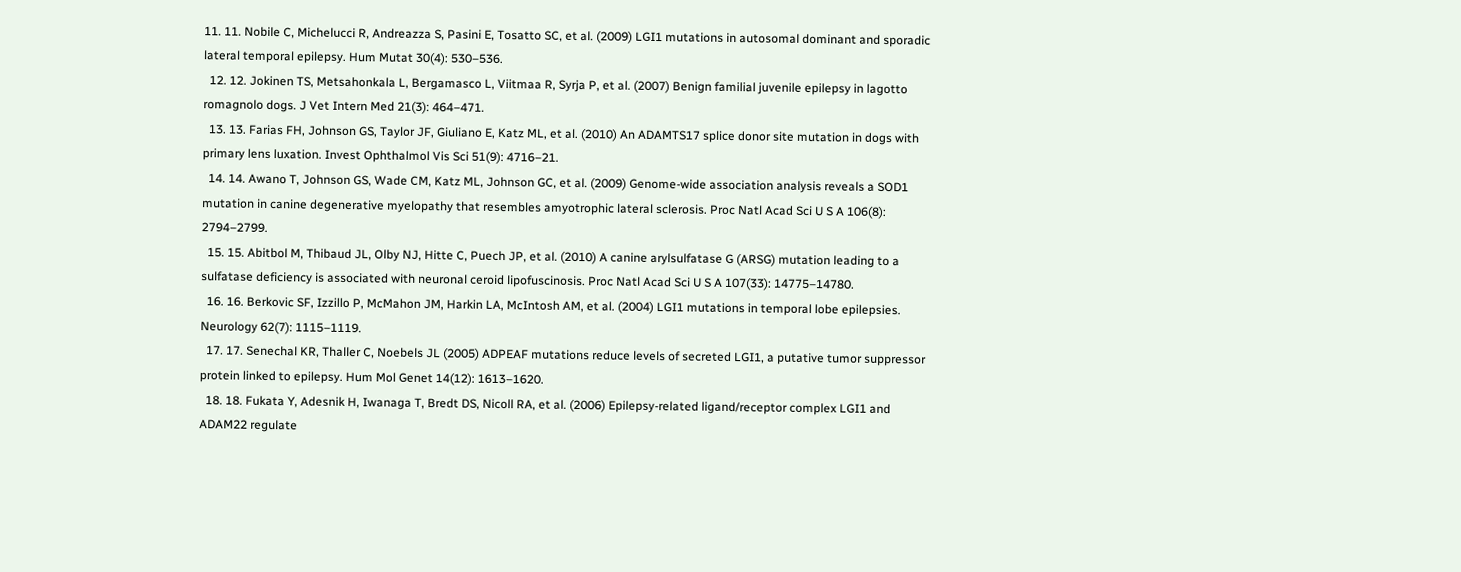11. 11. Nobile C, Michelucci R, Andreazza S, Pasini E, Tosatto SC, et al. (2009) LGI1 mutations in autosomal dominant and sporadic lateral temporal epilepsy. Hum Mutat 30(4): 530–536.
  12. 12. Jokinen TS, Metsahonkala L, Bergamasco L, Viitmaa R, Syrja P, et al. (2007) Benign familial juvenile epilepsy in lagotto romagnolo dogs. J Vet Intern Med 21(3): 464–471.
  13. 13. Farias FH, Johnson GS, Taylor JF, Giuliano E, Katz ML, et al. (2010) An ADAMTS17 splice donor site mutation in dogs with primary lens luxation. Invest Ophthalmol Vis Sci 51(9): 4716–21.
  14. 14. Awano T, Johnson GS, Wade CM, Katz ML, Johnson GC, et al. (2009) Genome-wide association analysis reveals a SOD1 mutation in canine degenerative myelopathy that resembles amyotrophic lateral sclerosis. Proc Natl Acad Sci U S A 106(8): 2794–2799.
  15. 15. Abitbol M, Thibaud JL, Olby NJ, Hitte C, Puech JP, et al. (2010) A canine arylsulfatase G (ARSG) mutation leading to a sulfatase deficiency is associated with neuronal ceroid lipofuscinosis. Proc Natl Acad Sci U S A 107(33): 14775–14780.
  16. 16. Berkovic SF, Izzillo P, McMahon JM, Harkin LA, McIntosh AM, et al. (2004) LGI1 mutations in temporal lobe epilepsies. Neurology 62(7): 1115–1119.
  17. 17. Senechal KR, Thaller C, Noebels JL (2005) ADPEAF mutations reduce levels of secreted LGI1, a putative tumor suppressor protein linked to epilepsy. Hum Mol Genet 14(12): 1613–1620.
  18. 18. Fukata Y, Adesnik H, Iwanaga T, Bredt DS, Nicoll RA, et al. (2006) Epilepsy-related ligand/receptor complex LGI1 and ADAM22 regulate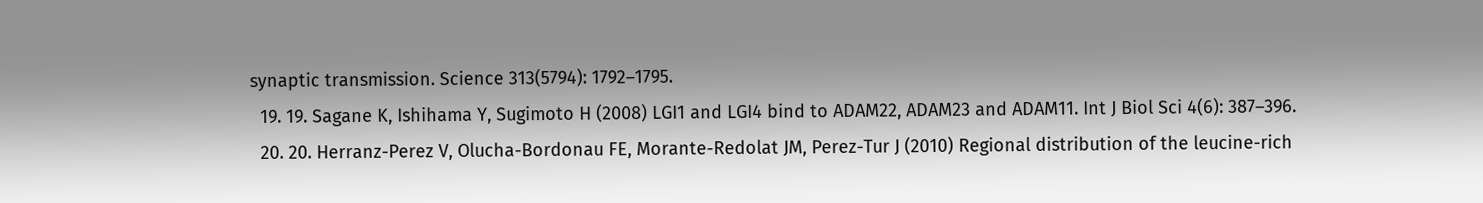synaptic transmission. Science 313(5794): 1792–1795.
  19. 19. Sagane K, Ishihama Y, Sugimoto H (2008) LGI1 and LGI4 bind to ADAM22, ADAM23 and ADAM11. Int J Biol Sci 4(6): 387–396.
  20. 20. Herranz-Perez V, Olucha-Bordonau FE, Morante-Redolat JM, Perez-Tur J (2010) Regional distribution of the leucine-rich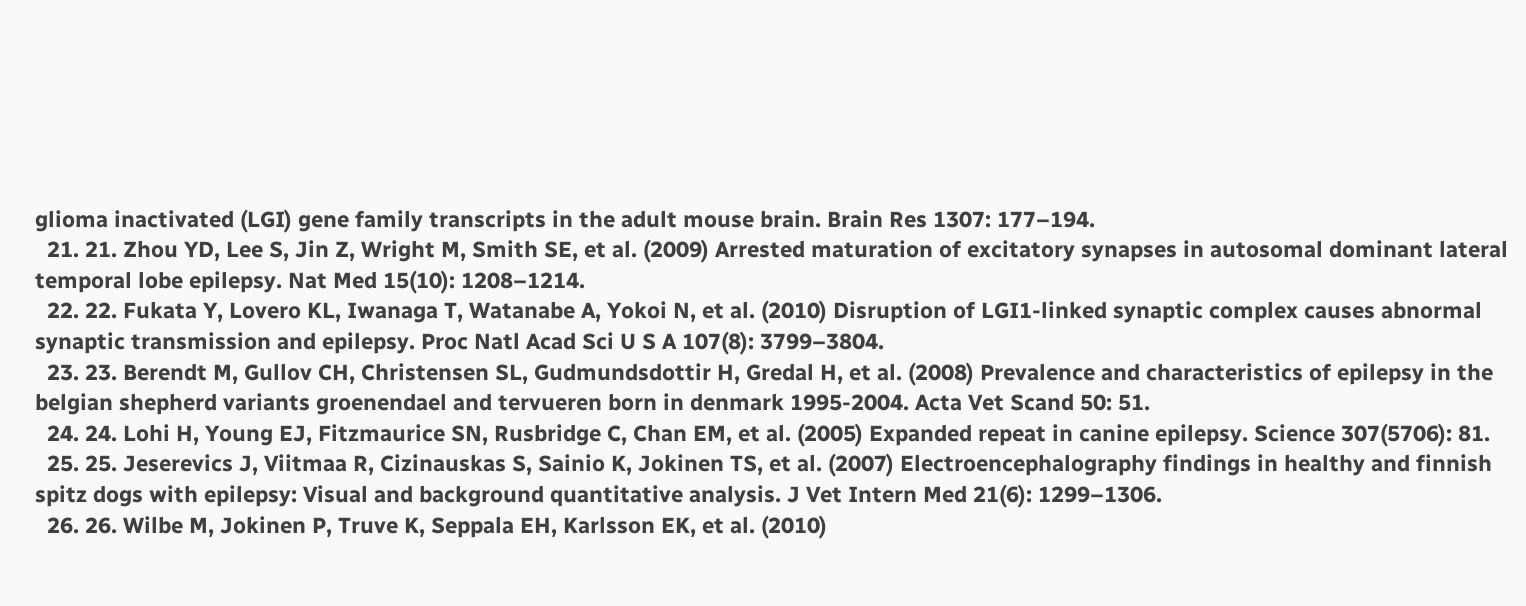glioma inactivated (LGI) gene family transcripts in the adult mouse brain. Brain Res 1307: 177–194.
  21. 21. Zhou YD, Lee S, Jin Z, Wright M, Smith SE, et al. (2009) Arrested maturation of excitatory synapses in autosomal dominant lateral temporal lobe epilepsy. Nat Med 15(10): 1208–1214.
  22. 22. Fukata Y, Lovero KL, Iwanaga T, Watanabe A, Yokoi N, et al. (2010) Disruption of LGI1-linked synaptic complex causes abnormal synaptic transmission and epilepsy. Proc Natl Acad Sci U S A 107(8): 3799–3804.
  23. 23. Berendt M, Gullov CH, Christensen SL, Gudmundsdottir H, Gredal H, et al. (2008) Prevalence and characteristics of epilepsy in the belgian shepherd variants groenendael and tervueren born in denmark 1995-2004. Acta Vet Scand 50: 51.
  24. 24. Lohi H, Young EJ, Fitzmaurice SN, Rusbridge C, Chan EM, et al. (2005) Expanded repeat in canine epilepsy. Science 307(5706): 81.
  25. 25. Jeserevics J, Viitmaa R, Cizinauskas S, Sainio K, Jokinen TS, et al. (2007) Electroencephalography findings in healthy and finnish spitz dogs with epilepsy: Visual and background quantitative analysis. J Vet Intern Med 21(6): 1299–1306.
  26. 26. Wilbe M, Jokinen P, Truve K, Seppala EH, Karlsson EK, et al. (2010)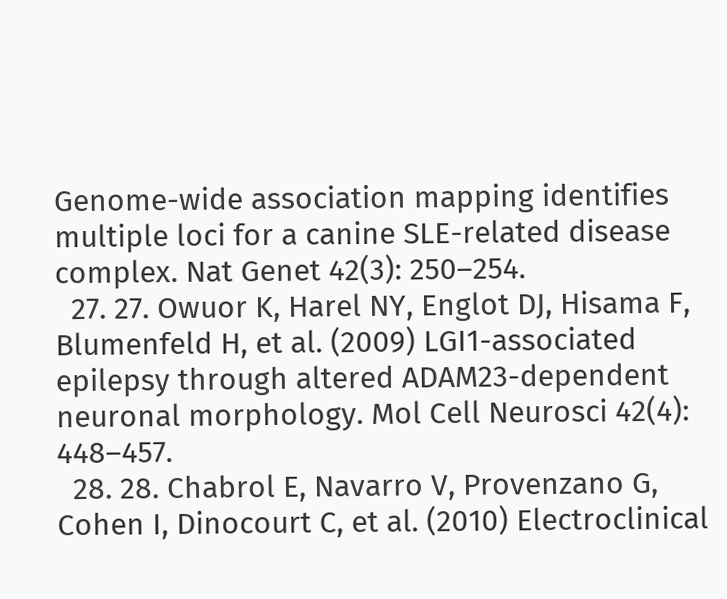Genome-wide association mapping identifies multiple loci for a canine SLE-related disease complex. Nat Genet 42(3): 250–254.
  27. 27. Owuor K, Harel NY, Englot DJ, Hisama F, Blumenfeld H, et al. (2009) LGI1-associated epilepsy through altered ADAM23-dependent neuronal morphology. Mol Cell Neurosci 42(4): 448–457.
  28. 28. Chabrol E, Navarro V, Provenzano G, Cohen I, Dinocourt C, et al. (2010) Electroclinical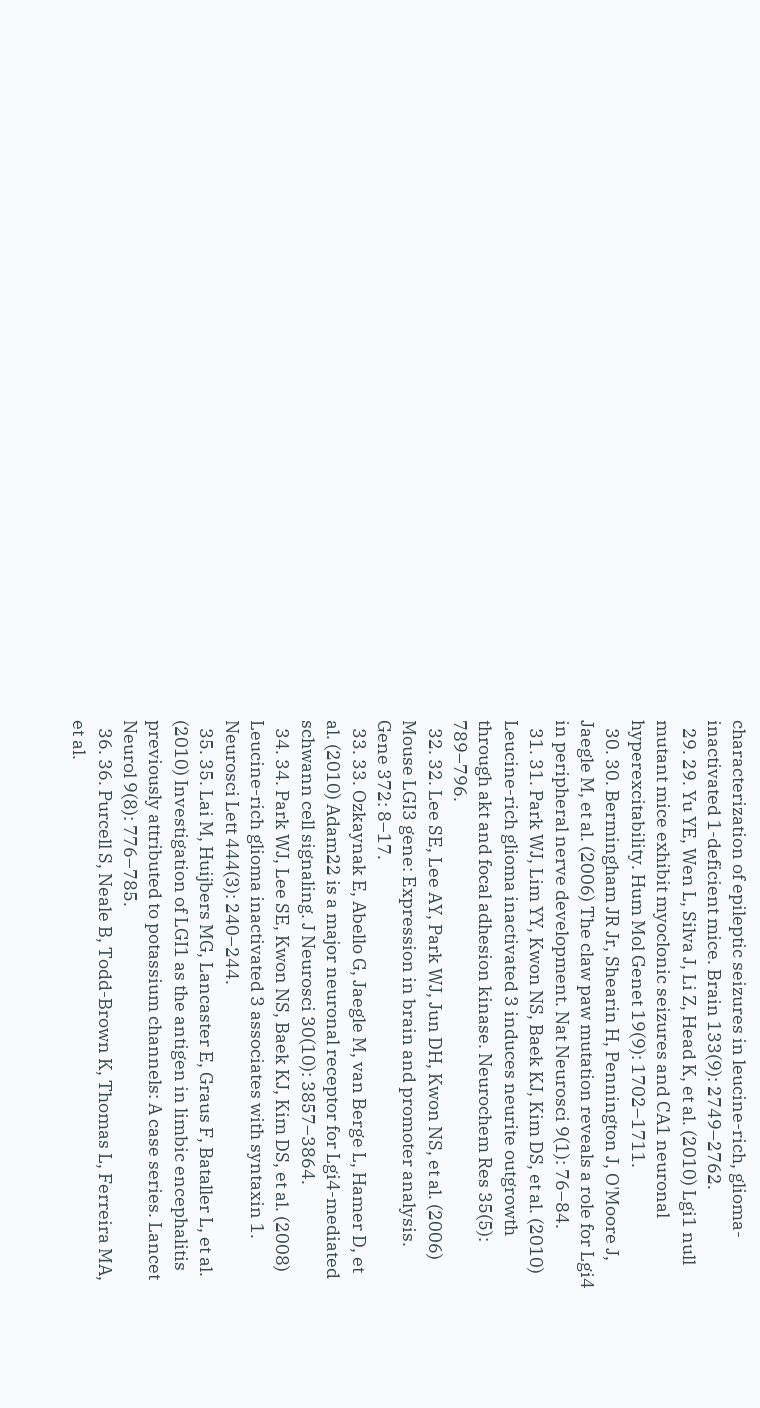characterization of epileptic seizures in leucine-rich, glioma-inactivated 1-deficient mice. Brain 133(9): 2749–2762.
  29. 29. Yu YE, Wen L, Silva J, Li Z, Head K, et al. (2010) Lgi1 null mutant mice exhibit myoclonic seizures and CA1 neuronal hyperexcitability. Hum Mol Genet 19(9): 1702–1711.
  30. 30. Bermingham JR Jr, Shearin H, Pennington J, O'Moore J, Jaegle M, et al. (2006) The claw paw mutation reveals a role for Lgi4 in peripheral nerve development. Nat Neurosci 9(1): 76–84.
  31. 31. Park WJ, Lim YY, Kwon NS, Baek KJ, Kim DS, et al. (2010) Leucine-rich glioma inactivated 3 induces neurite outgrowth through akt and focal adhesion kinase. Neurochem Res 35(5): 789–796.
  32. 32. Lee SE, Lee AY, Park WJ, Jun DH, Kwon NS, et al. (2006) Mouse LGI3 gene: Expression in brain and promoter analysis. Gene 372: 8–17.
  33. 33. Ozkaynak E, Abello G, Jaegle M, van Berge L, Hamer D, et al. (2010) Adam22 is a major neuronal receptor for Lgi4-mediated schwann cell signaling. J Neurosci 30(10): 3857–3864.
  34. 34. Park WJ, Lee SE, Kwon NS, Baek KJ, Kim DS, et al. (2008) Leucine-rich glioma inactivated 3 associates with syntaxin 1. Neurosci Lett 444(3): 240–244.
  35. 35. Lai M, Huijbers MG, Lancaster E, Graus F, Bataller L, et al. (2010) Investigation of LGI1 as the antigen in limbic encephalitis previously attributed to potassium channels: A case series. Lancet Neurol 9(8): 776–785.
  36. 36. Purcell S, Neale B, Todd-Brown K, Thomas L, Ferreira MA, et al.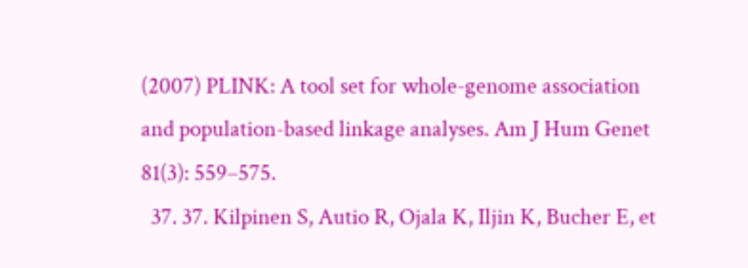(2007) PLINK: A tool set for whole-genome association and population-based linkage analyses. Am J Hum Genet 81(3): 559–575.
  37. 37. Kilpinen S, Autio R, Ojala K, Iljin K, Bucher E, et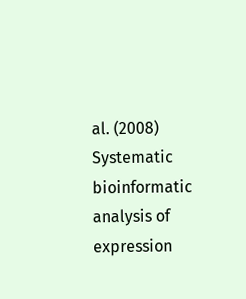al. (2008) Systematic bioinformatic analysis of expression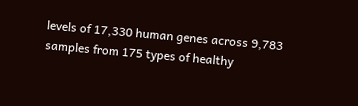levels of 17,330 human genes across 9,783 samples from 175 types of healthy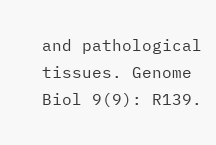and pathological tissues. Genome Biol 9(9): R139.